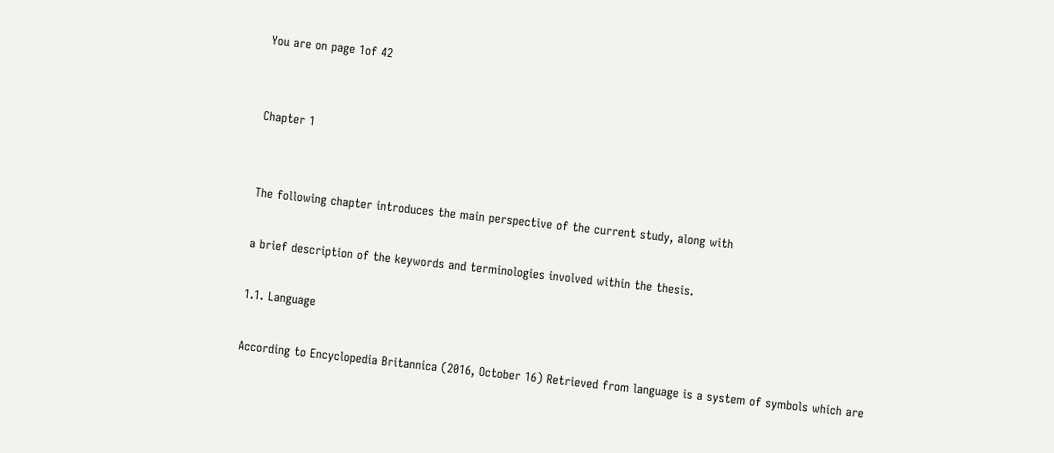You are on page 1of 42


Chapter 1


The following chapter introduces the main perspective of the current study, along with

a brief description of the keywords and terminologies involved within the thesis.

1.1. Language

According to Encyclopedia Britannica (2016, October 16) Retrieved from language is a system of symbols which are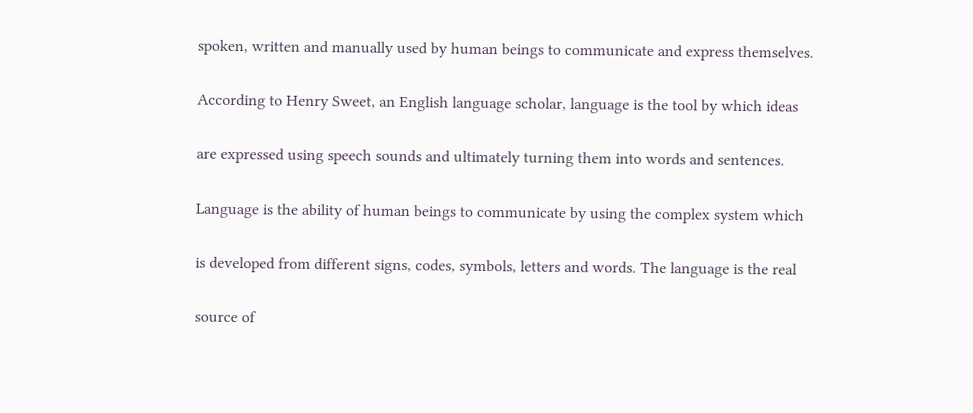spoken, written and manually used by human beings to communicate and express themselves.

According to Henry Sweet, an English language scholar, language is the tool by which ideas

are expressed using speech sounds and ultimately turning them into words and sentences.

Language is the ability of human beings to communicate by using the complex system which

is developed from different signs, codes, symbols, letters and words. The language is the real

source of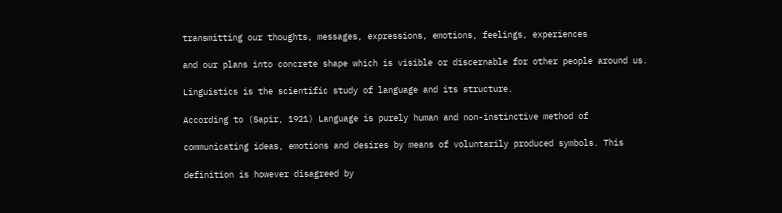transmitting our thoughts, messages, expressions, emotions, feelings, experiences

and our plans into concrete shape which is visible or discernable for other people around us.

Linguistics is the scientific study of language and its structure.

According to (Sapir, 1921) Language is purely human and non-instinctive method of

communicating ideas, emotions and desires by means of voluntarily produced symbols. This

definition is however disagreed by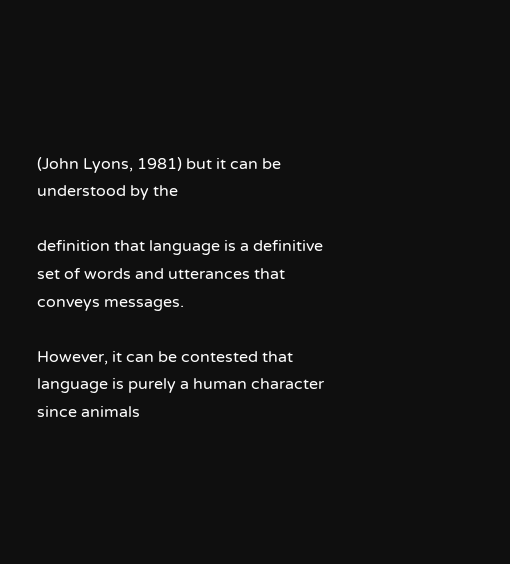(John Lyons, 1981) but it can be understood by the

definition that language is a definitive set of words and utterances that conveys messages.

However, it can be contested that language is purely a human character since animals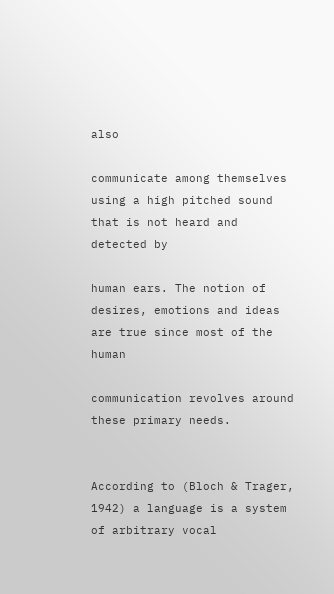also

communicate among themselves using a high pitched sound that is not heard and detected by

human ears. The notion of desires, emotions and ideas are true since most of the human

communication revolves around these primary needs.


According to (Bloch & Trager, 1942) a language is a system of arbitrary vocal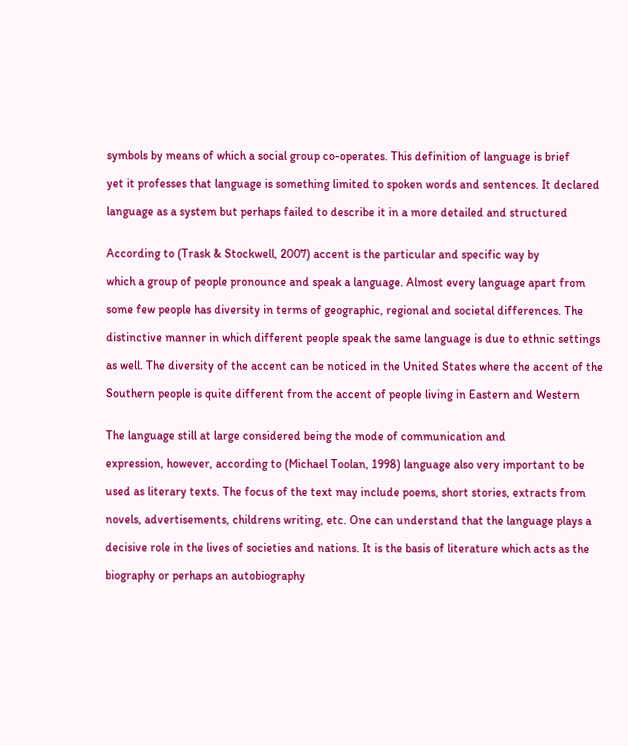symbols by means of which a social group co-operates. This definition of language is brief

yet it professes that language is something limited to spoken words and sentences. It declared

language as a system but perhaps failed to describe it in a more detailed and structured


According to (Trask & Stockwell, 2007) accent is the particular and specific way by

which a group of people pronounce and speak a language. Almost every language apart from

some few people has diversity in terms of geographic, regional and societal differences. The

distinctive manner in which different people speak the same language is due to ethnic settings

as well. The diversity of the accent can be noticed in the United States where the accent of the

Southern people is quite different from the accent of people living in Eastern and Western


The language still at large considered being the mode of communication and

expression, however, according to (Michael Toolan, 1998) language also very important to be

used as literary texts. The focus of the text may include poems, short stories, extracts from

novels, advertisements, childrens writing, etc. One can understand that the language plays a

decisive role in the lives of societies and nations. It is the basis of literature which acts as the

biography or perhaps an autobiography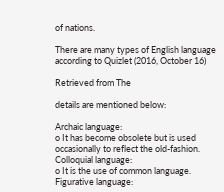of nations.

There are many types of English language according to Quizlet (2016, October 16)

Retrieved from The

details are mentioned below:

Archaic language:
o It has become obsolete but is used occasionally to reflect the old-fashion.
Colloquial language:
o It is the use of common language.
Figurative language: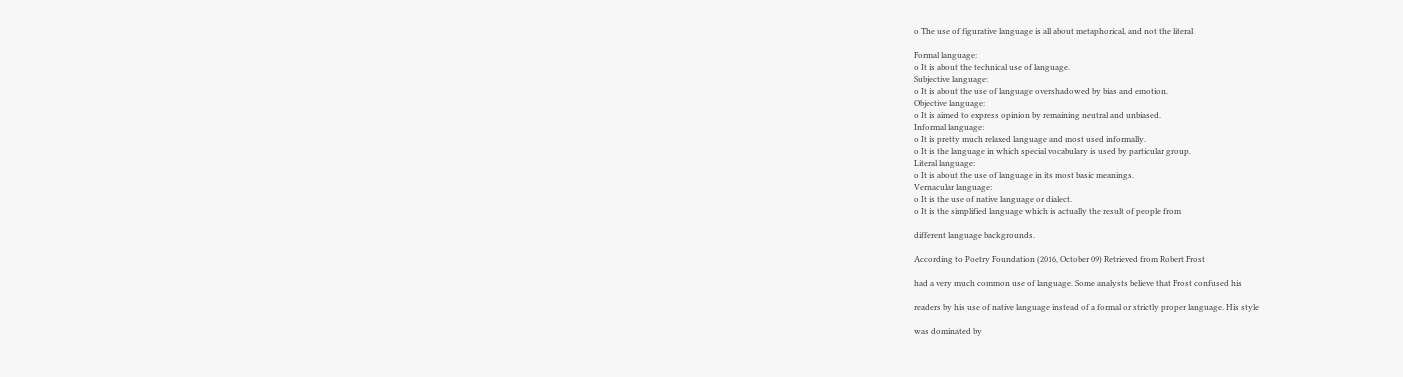o The use of figurative language is all about metaphorical, and not the literal

Formal language:
o It is about the technical use of language.
Subjective language:
o It is about the use of language overshadowed by bias and emotion.
Objective language:
o It is aimed to express opinion by remaining neutral and unbiased.
Informal language:
o It is pretty much relaxed language and most used informally.
o It is the language in which special vocabulary is used by particular group.
Literal language:
o It is about the use of language in its most basic meanings.
Vernacular language:
o It is the use of native language or dialect.
o It is the simplified language which is actually the result of people from

different language backgrounds.

According to Poetry Foundation (2016, October 09) Retrieved from Robert Frost

had a very much common use of language. Some analysts believe that Frost confused his

readers by his use of native language instead of a formal or strictly proper language. His style

was dominated by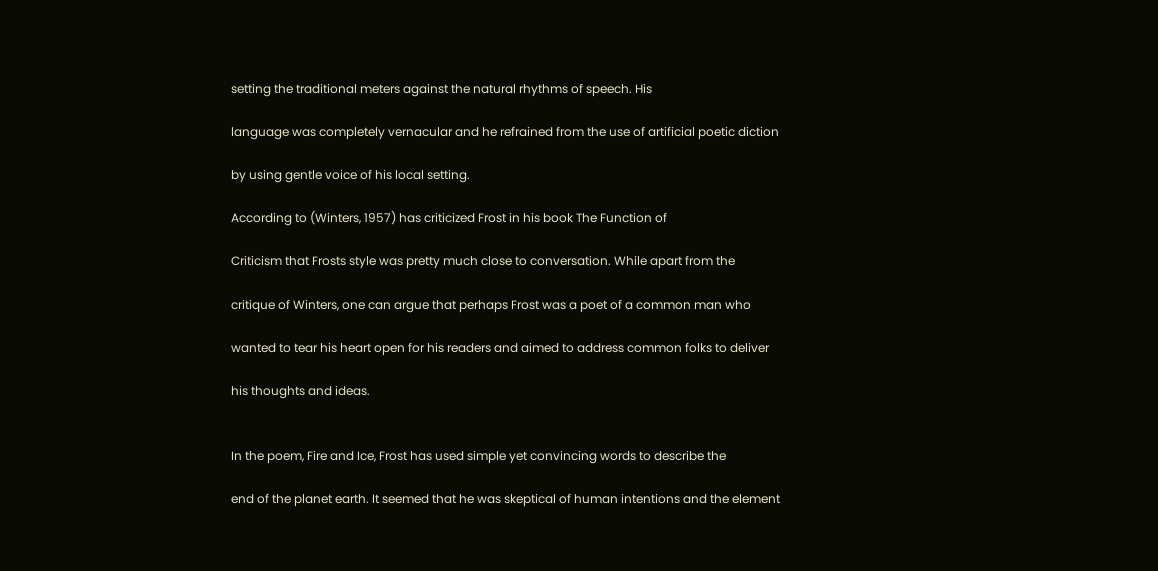setting the traditional meters against the natural rhythms of speech. His

language was completely vernacular and he refrained from the use of artificial poetic diction

by using gentle voice of his local setting.

According to (Winters, 1957) has criticized Frost in his book The Function of

Criticism that Frosts style was pretty much close to conversation. While apart from the

critique of Winters, one can argue that perhaps Frost was a poet of a common man who

wanted to tear his heart open for his readers and aimed to address common folks to deliver

his thoughts and ideas.


In the poem, Fire and Ice, Frost has used simple yet convincing words to describe the

end of the planet earth. It seemed that he was skeptical of human intentions and the element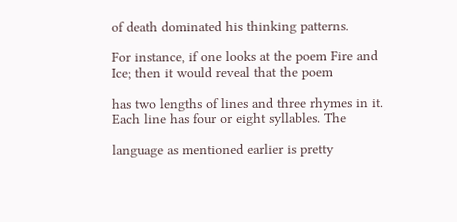of death dominated his thinking patterns.

For instance, if one looks at the poem Fire and Ice; then it would reveal that the poem

has two lengths of lines and three rhymes in it. Each line has four or eight syllables. The

language as mentioned earlier is pretty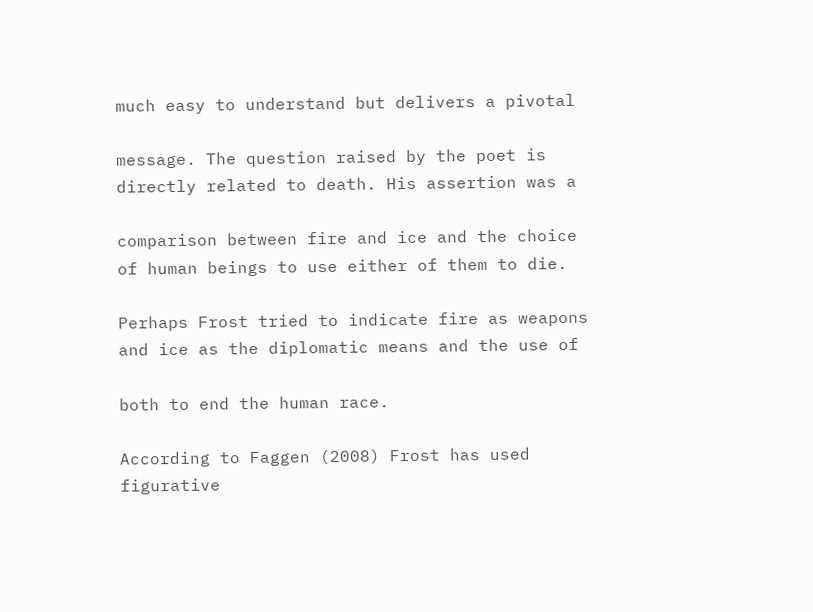much easy to understand but delivers a pivotal

message. The question raised by the poet is directly related to death. His assertion was a

comparison between fire and ice and the choice of human beings to use either of them to die.

Perhaps Frost tried to indicate fire as weapons and ice as the diplomatic means and the use of

both to end the human race.

According to Faggen (2008) Frost has used figurative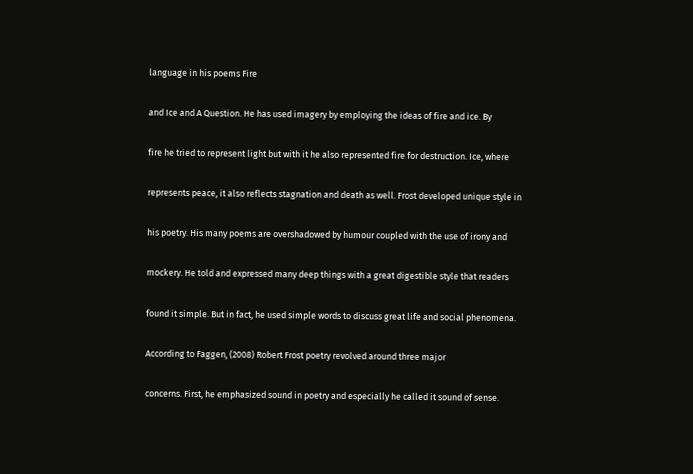language in his poems Fire

and Ice and A Question. He has used imagery by employing the ideas of fire and ice. By

fire he tried to represent light but with it he also represented fire for destruction. Ice, where

represents peace, it also reflects stagnation and death as well. Frost developed unique style in

his poetry. His many poems are overshadowed by humour coupled with the use of irony and

mockery. He told and expressed many deep things with a great digestible style that readers

found it simple. But in fact, he used simple words to discuss great life and social phenomena.

According to Faggen, (2008) Robert Frost poetry revolved around three major

concerns. First, he emphasized sound in poetry and especially he called it sound of sense.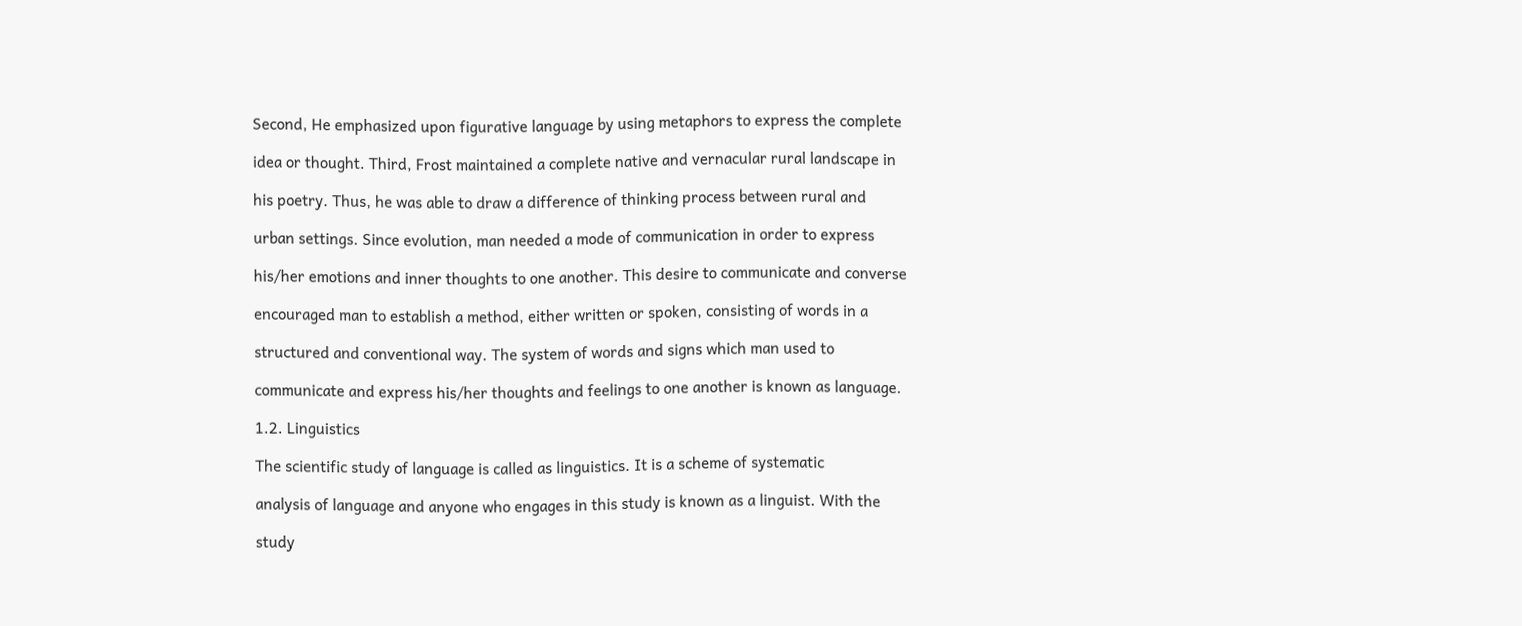Second, He emphasized upon figurative language by using metaphors to express the complete

idea or thought. Third, Frost maintained a complete native and vernacular rural landscape in

his poetry. Thus, he was able to draw a difference of thinking process between rural and

urban settings. Since evolution, man needed a mode of communication in order to express

his/her emotions and inner thoughts to one another. This desire to communicate and converse

encouraged man to establish a method, either written or spoken, consisting of words in a

structured and conventional way. The system of words and signs which man used to

communicate and express his/her thoughts and feelings to one another is known as language.

1.2. Linguistics

The scientific study of language is called as linguistics. It is a scheme of systematic

analysis of language and anyone who engages in this study is known as a linguist. With the

study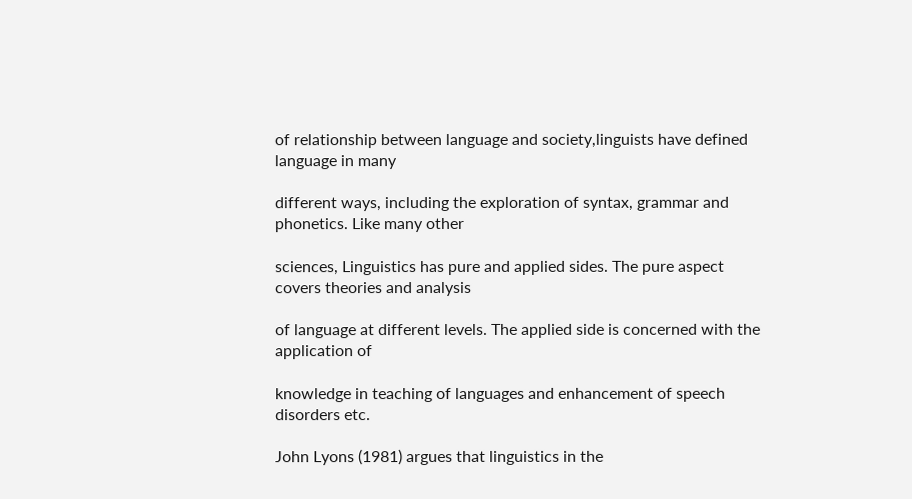of relationship between language and society,linguists have defined language in many

different ways, including the exploration of syntax, grammar and phonetics. Like many other

sciences, Linguistics has pure and applied sides. The pure aspect covers theories and analysis

of language at different levels. The applied side is concerned with the application of

knowledge in teaching of languages and enhancement of speech disorders etc.

John Lyons (1981) argues that linguistics in the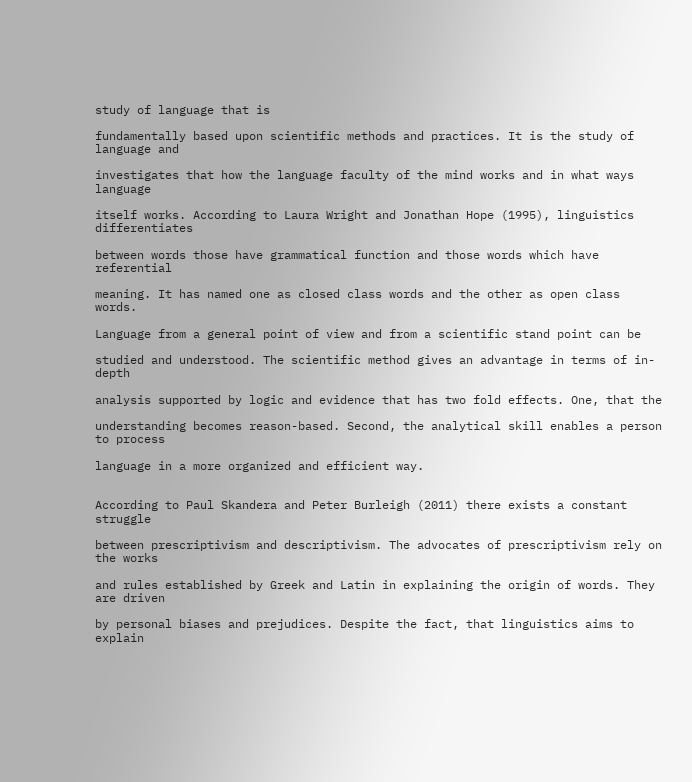study of language that is

fundamentally based upon scientific methods and practices. It is the study of language and

investigates that how the language faculty of the mind works and in what ways language

itself works. According to Laura Wright and Jonathan Hope (1995), linguistics differentiates

between words those have grammatical function and those words which have referential

meaning. It has named one as closed class words and the other as open class words.

Language from a general point of view and from a scientific stand point can be

studied and understood. The scientific method gives an advantage in terms of in-depth

analysis supported by logic and evidence that has two fold effects. One, that the

understanding becomes reason-based. Second, the analytical skill enables a person to process

language in a more organized and efficient way.


According to Paul Skandera and Peter Burleigh (2011) there exists a constant struggle

between prescriptivism and descriptivism. The advocates of prescriptivism rely on the works

and rules established by Greek and Latin in explaining the origin of words. They are driven

by personal biases and prejudices. Despite the fact, that linguistics aims to explain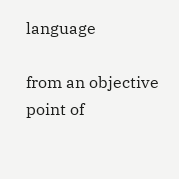language

from an objective point of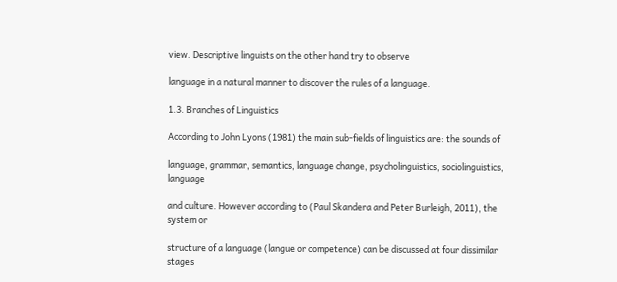view. Descriptive linguists on the other hand try to observe

language in a natural manner to discover the rules of a language.

1.3. Branches of Linguistics

According to John Lyons (1981) the main sub-fields of linguistics are: the sounds of

language, grammar, semantics, language change, psycholinguistics, sociolinguistics, language

and culture. However according to (Paul Skandera and Peter Burleigh, 2011), the system or

structure of a language (langue or competence) can be discussed at four dissimilar stages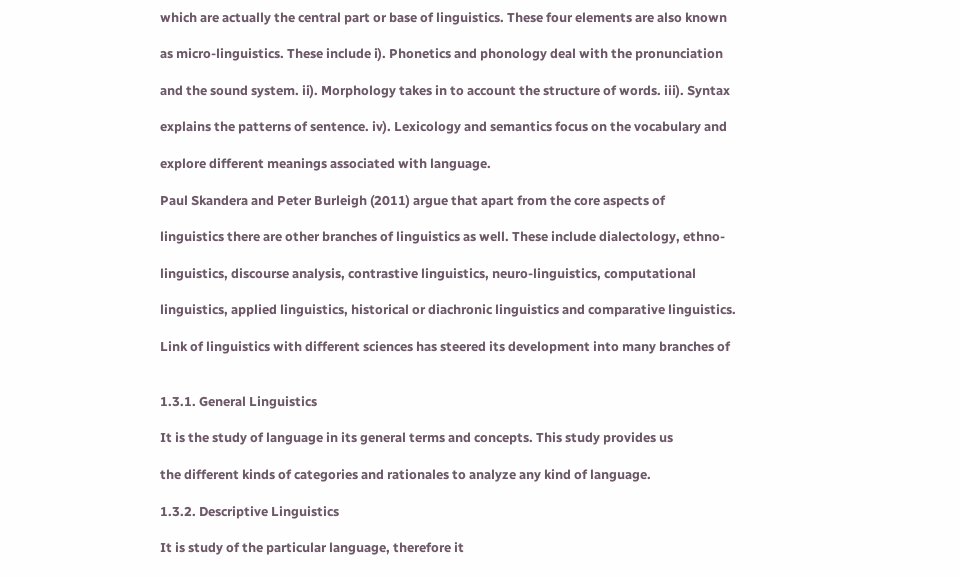which are actually the central part or base of linguistics. These four elements are also known

as micro-linguistics. These include i). Phonetics and phonology deal with the pronunciation

and the sound system. ii). Morphology takes in to account the structure of words. iii). Syntax

explains the patterns of sentence. iv). Lexicology and semantics focus on the vocabulary and

explore different meanings associated with language.

Paul Skandera and Peter Burleigh (2011) argue that apart from the core aspects of

linguistics there are other branches of linguistics as well. These include dialectology, ethno-

linguistics, discourse analysis, contrastive linguistics, neuro-linguistics, computational

linguistics, applied linguistics, historical or diachronic linguistics and comparative linguistics.

Link of linguistics with different sciences has steered its development into many branches of


1.3.1. General Linguistics

It is the study of language in its general terms and concepts. This study provides us

the different kinds of categories and rationales to analyze any kind of language.

1.3.2. Descriptive Linguistics

It is study of the particular language, therefore it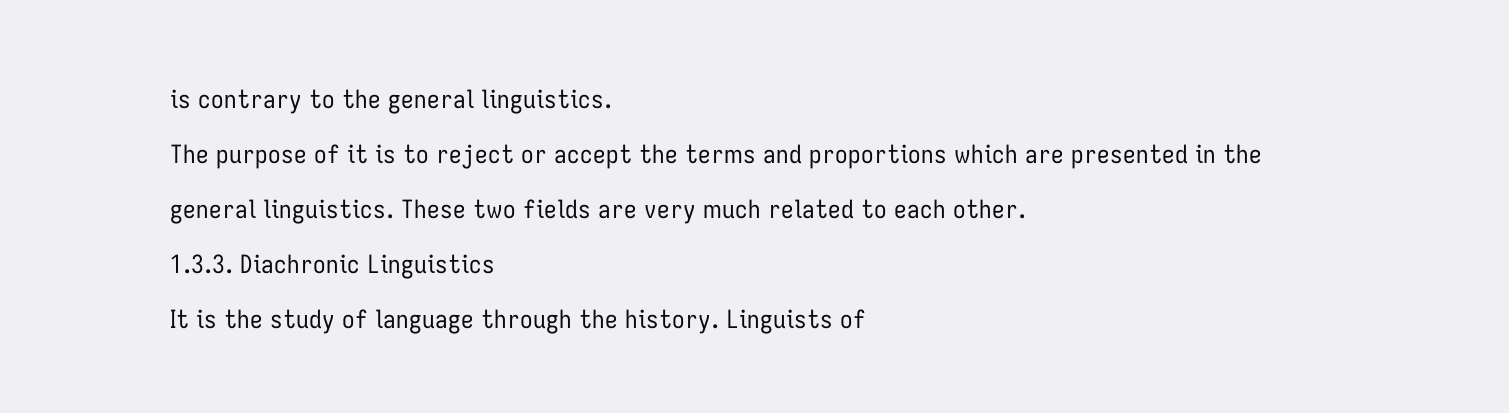is contrary to the general linguistics.

The purpose of it is to reject or accept the terms and proportions which are presented in the

general linguistics. These two fields are very much related to each other.

1.3.3. Diachronic Linguistics

It is the study of language through the history. Linguists of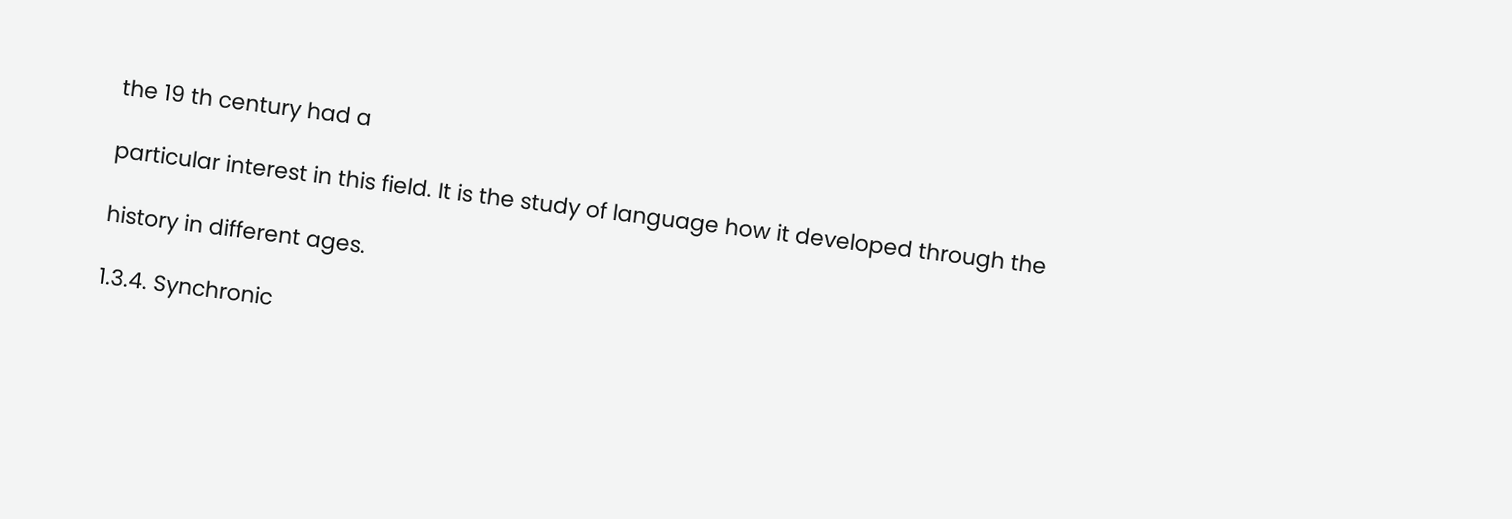the 19 th century had a

particular interest in this field. It is the study of language how it developed through the

history in different ages.

1.3.4. Synchronic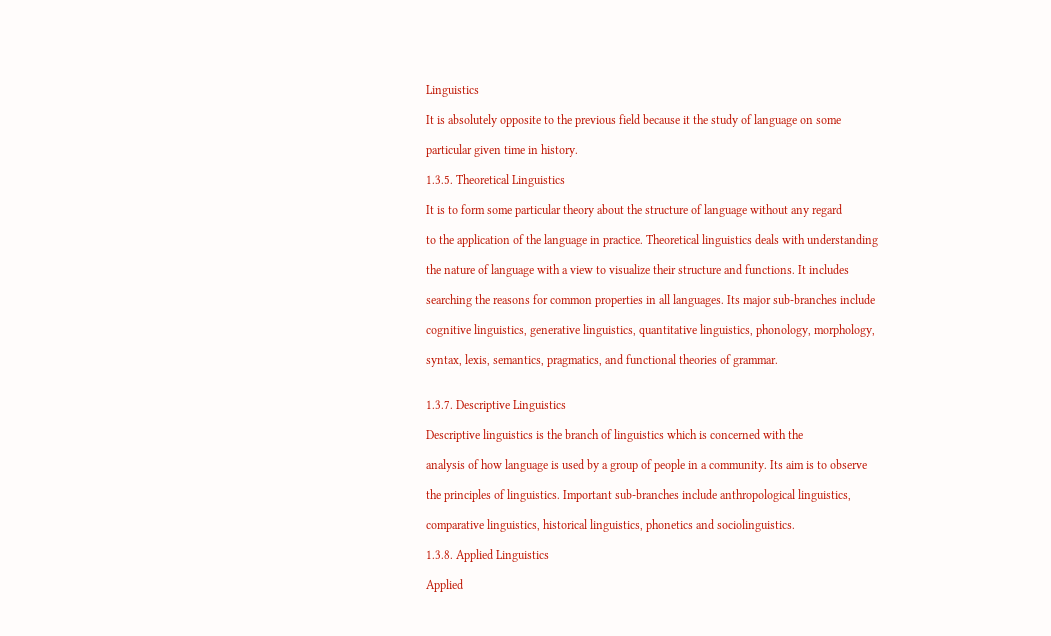Linguistics

It is absolutely opposite to the previous field because it the study of language on some

particular given time in history.

1.3.5. Theoretical Linguistics

It is to form some particular theory about the structure of language without any regard

to the application of the language in practice. Theoretical linguistics deals with understanding

the nature of language with a view to visualize their structure and functions. It includes

searching the reasons for common properties in all languages. Its major sub-branches include

cognitive linguistics, generative linguistics, quantitative linguistics, phonology, morphology,

syntax, lexis, semantics, pragmatics, and functional theories of grammar.


1.3.7. Descriptive Linguistics

Descriptive linguistics is the branch of linguistics which is concerned with the

analysis of how language is used by a group of people in a community. Its aim is to observe

the principles of linguistics. Important sub-branches include anthropological linguistics,

comparative linguistics, historical linguistics, phonetics and sociolinguistics.

1.3.8. Applied Linguistics

Applied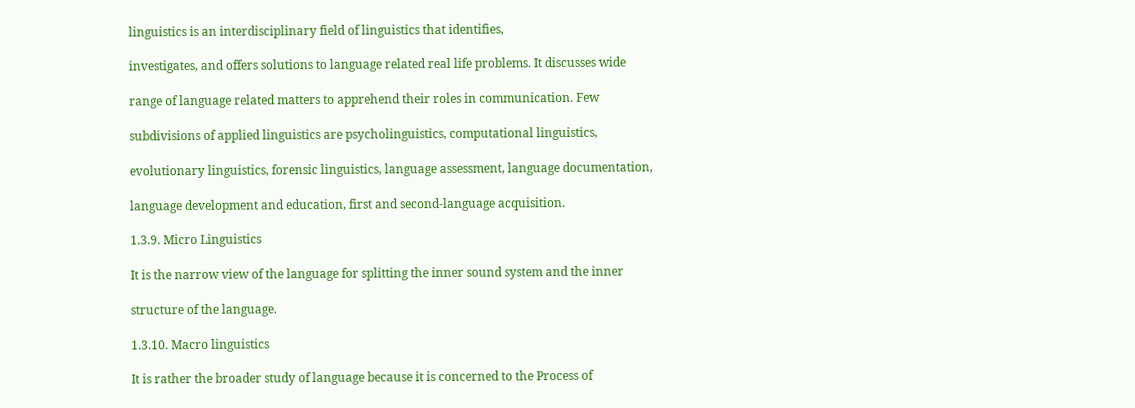linguistics is an interdisciplinary field of linguistics that identifies,

investigates, and offers solutions to language related real life problems. It discusses wide

range of language related matters to apprehend their roles in communication. Few

subdivisions of applied linguistics are psycholinguistics, computational linguistics,

evolutionary linguistics, forensic linguistics, language assessment, language documentation,

language development and education, first and second-language acquisition.

1.3.9. Micro Linguistics

It is the narrow view of the language for splitting the inner sound system and the inner

structure of the language.

1.3.10. Macro linguistics

It is rather the broader study of language because it is concerned to the Process of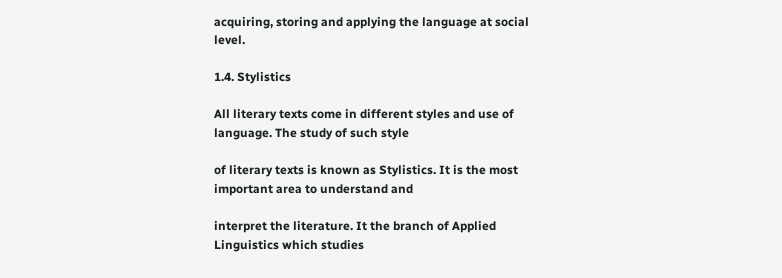acquiring, storing and applying the language at social level.

1.4. Stylistics

All literary texts come in different styles and use of language. The study of such style

of literary texts is known as Stylistics. It is the most important area to understand and

interpret the literature. It the branch of Applied Linguistics which studies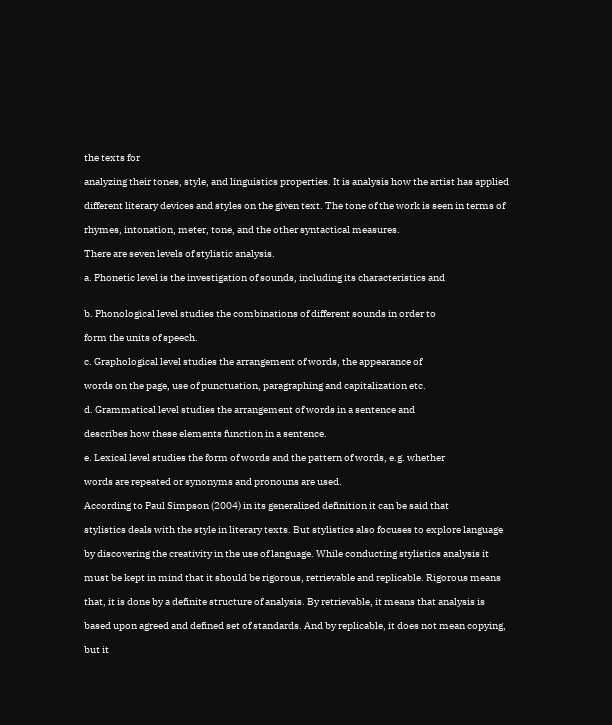the texts for

analyzing their tones, style, and linguistics properties. It is analysis how the artist has applied

different literary devices and styles on the given text. The tone of the work is seen in terms of

rhymes, intonation, meter, tone, and the other syntactical measures.

There are seven levels of stylistic analysis.

a. Phonetic level is the investigation of sounds, including its characteristics and


b. Phonological level studies the combinations of different sounds in order to

form the units of speech.

c. Graphological level studies the arrangement of words, the appearance of

words on the page, use of punctuation, paragraphing and capitalization etc.

d. Grammatical level studies the arrangement of words in a sentence and

describes how these elements function in a sentence.

e. Lexical level studies the form of words and the pattern of words, e.g. whether

words are repeated or synonyms and pronouns are used.

According to Paul Simpson (2004) in its generalized definition it can be said that

stylistics deals with the style in literary texts. But stylistics also focuses to explore language

by discovering the creativity in the use of language. While conducting stylistics analysis it

must be kept in mind that it should be rigorous, retrievable and replicable. Rigorous means

that, it is done by a definite structure of analysis. By retrievable, it means that analysis is

based upon agreed and defined set of standards. And by replicable, it does not mean copying,

but it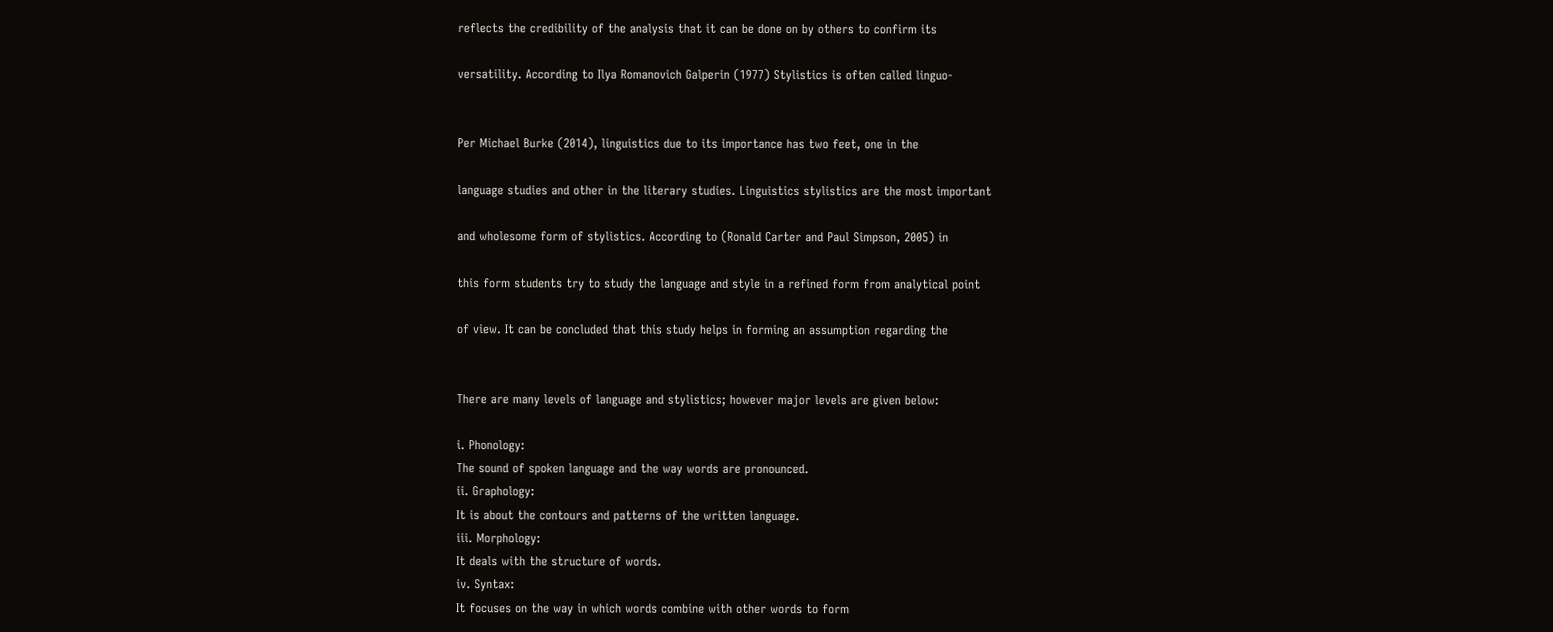reflects the credibility of the analysis that it can be done on by others to confirm its

versatility. According to Ilya Romanovich Galperin (1977) Stylistics is often called linguo-


Per Michael Burke (2014), linguistics due to its importance has two feet, one in the

language studies and other in the literary studies. Linguistics stylistics are the most important

and wholesome form of stylistics. According to (Ronald Carter and Paul Simpson, 2005) in

this form students try to study the language and style in a refined form from analytical point

of view. It can be concluded that this study helps in forming an assumption regarding the


There are many levels of language and stylistics; however major levels are given below:

i. Phonology:
The sound of spoken language and the way words are pronounced.
ii. Graphology:
It is about the contours and patterns of the written language.
iii. Morphology:
It deals with the structure of words.
iv. Syntax:
It focuses on the way in which words combine with other words to form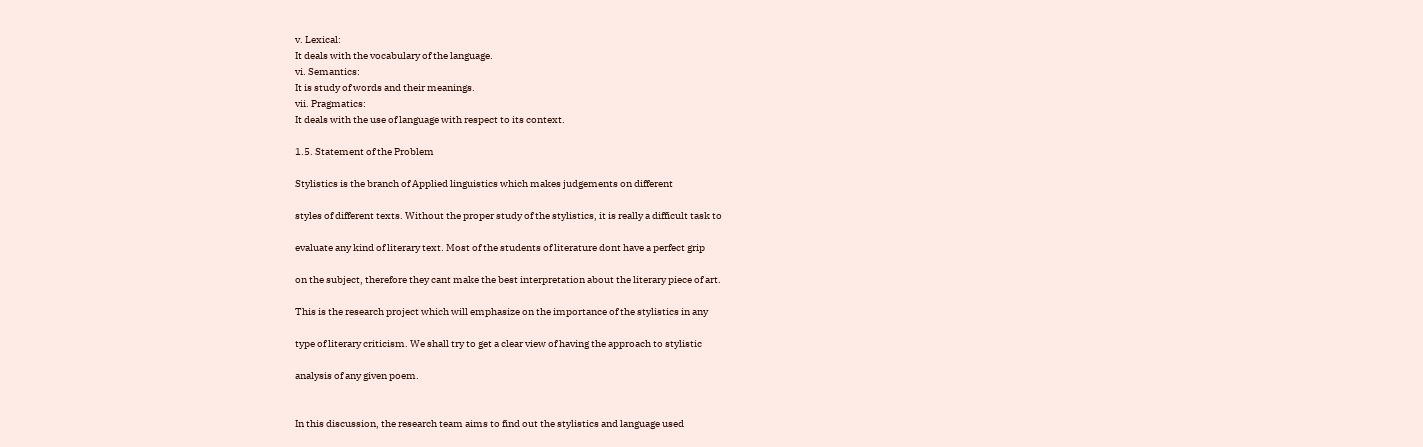v. Lexical:
It deals with the vocabulary of the language.
vi. Semantics:
It is study of words and their meanings.
vii. Pragmatics:
It deals with the use of language with respect to its context.

1.5. Statement of the Problem

Stylistics is the branch of Applied linguistics which makes judgements on different

styles of different texts. Without the proper study of the stylistics, it is really a difficult task to

evaluate any kind of literary text. Most of the students of literature dont have a perfect grip

on the subject, therefore they cant make the best interpretation about the literary piece of art.

This is the research project which will emphasize on the importance of the stylistics in any

type of literary criticism. We shall try to get a clear view of having the approach to stylistic

analysis of any given poem.


In this discussion, the research team aims to find out the stylistics and language used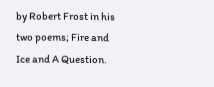by Robert Frost in his two poems; Fire and Ice and A Question.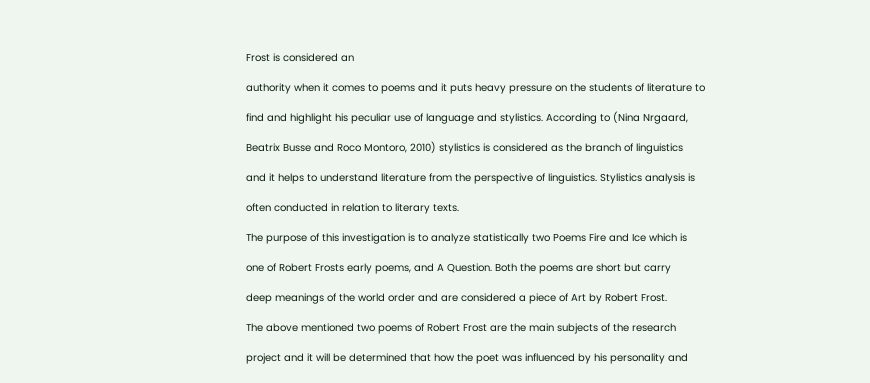Frost is considered an

authority when it comes to poems and it puts heavy pressure on the students of literature to

find and highlight his peculiar use of language and stylistics. According to (Nina Nrgaard,

Beatrix Busse and Roco Montoro, 2010) stylistics is considered as the branch of linguistics

and it helps to understand literature from the perspective of linguistics. Stylistics analysis is

often conducted in relation to literary texts.

The purpose of this investigation is to analyze statistically two Poems Fire and Ice which is

one of Robert Frosts early poems, and A Question. Both the poems are short but carry

deep meanings of the world order and are considered a piece of Art by Robert Frost.

The above mentioned two poems of Robert Frost are the main subjects of the research

project and it will be determined that how the poet was influenced by his personality and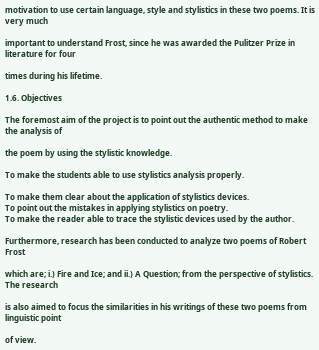motivation to use certain language, style and stylistics in these two poems. It is very much

important to understand Frost, since he was awarded the Pulitzer Prize in literature for four

times during his lifetime.

1.6. Objectives

The foremost aim of the project is to point out the authentic method to make the analysis of

the poem by using the stylistic knowledge.

To make the students able to use stylistics analysis properly.

To make them clear about the application of stylistics devices.
To point out the mistakes in applying stylistics on poetry.
To make the reader able to trace the stylistic devices used by the author.

Furthermore, research has been conducted to analyze two poems of Robert Frost

which are; i.) Fire and Ice; and ii.) A Question; from the perspective of stylistics. The research

is also aimed to focus the similarities in his writings of these two poems from linguistic point

of view.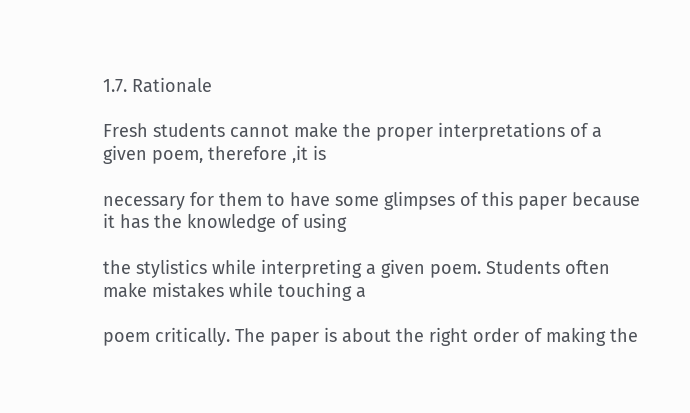1.7. Rationale

Fresh students cannot make the proper interpretations of a given poem, therefore ,it is

necessary for them to have some glimpses of this paper because it has the knowledge of using

the stylistics while interpreting a given poem. Students often make mistakes while touching a

poem critically. The paper is about the right order of making the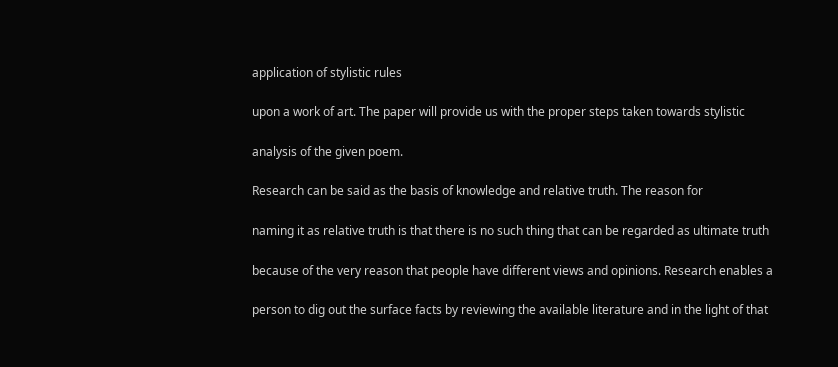application of stylistic rules

upon a work of art. The paper will provide us with the proper steps taken towards stylistic

analysis of the given poem.

Research can be said as the basis of knowledge and relative truth. The reason for

naming it as relative truth is that there is no such thing that can be regarded as ultimate truth

because of the very reason that people have different views and opinions. Research enables a

person to dig out the surface facts by reviewing the available literature and in the light of that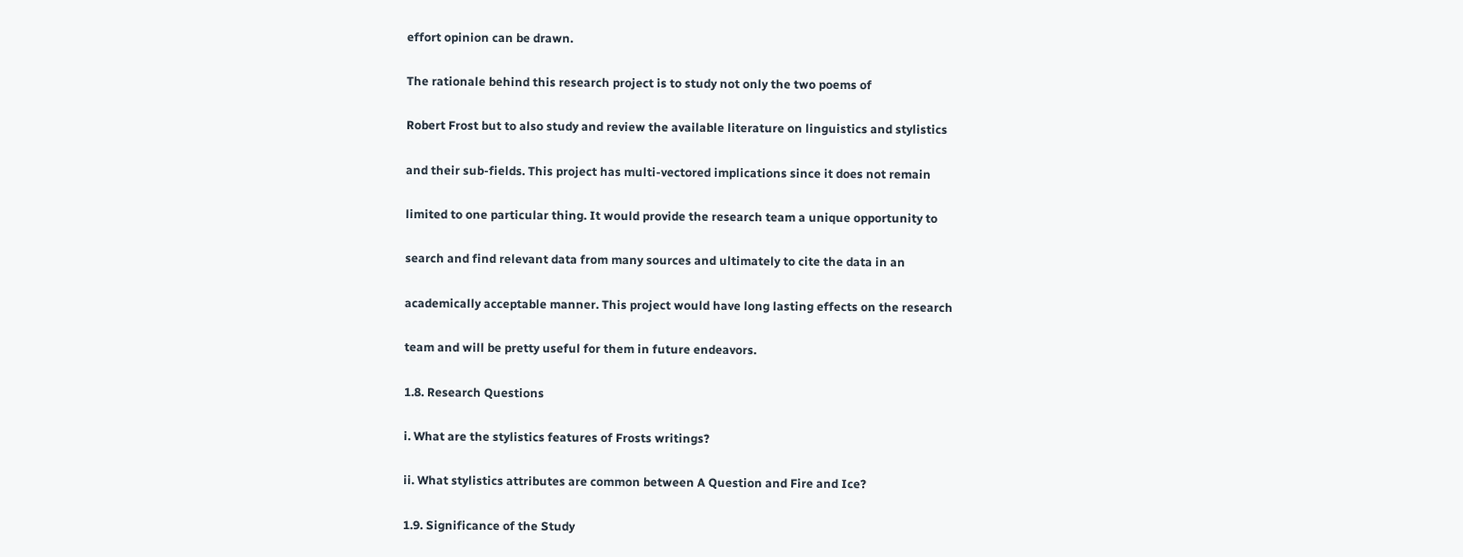effort opinion can be drawn.

The rationale behind this research project is to study not only the two poems of

Robert Frost but to also study and review the available literature on linguistics and stylistics

and their sub-fields. This project has multi-vectored implications since it does not remain

limited to one particular thing. It would provide the research team a unique opportunity to

search and find relevant data from many sources and ultimately to cite the data in an

academically acceptable manner. This project would have long lasting effects on the research

team and will be pretty useful for them in future endeavors.

1.8. Research Questions

i. What are the stylistics features of Frosts writings?

ii. What stylistics attributes are common between A Question and Fire and Ice?

1.9. Significance of the Study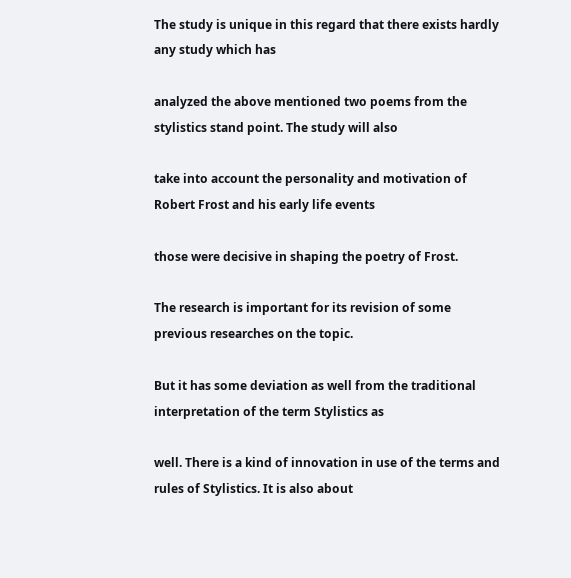The study is unique in this regard that there exists hardly any study which has

analyzed the above mentioned two poems from the stylistics stand point. The study will also

take into account the personality and motivation of Robert Frost and his early life events

those were decisive in shaping the poetry of Frost.

The research is important for its revision of some previous researches on the topic.

But it has some deviation as well from the traditional interpretation of the term Stylistics as

well. There is a kind of innovation in use of the terms and rules of Stylistics. It is also about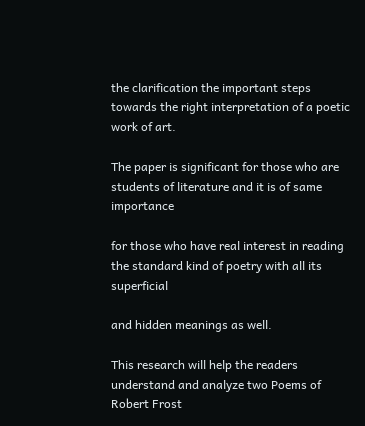the clarification the important steps towards the right interpretation of a poetic work of art.

The paper is significant for those who are students of literature and it is of same importance

for those who have real interest in reading the standard kind of poetry with all its superficial

and hidden meanings as well.

This research will help the readers understand and analyze two Poems of Robert Frost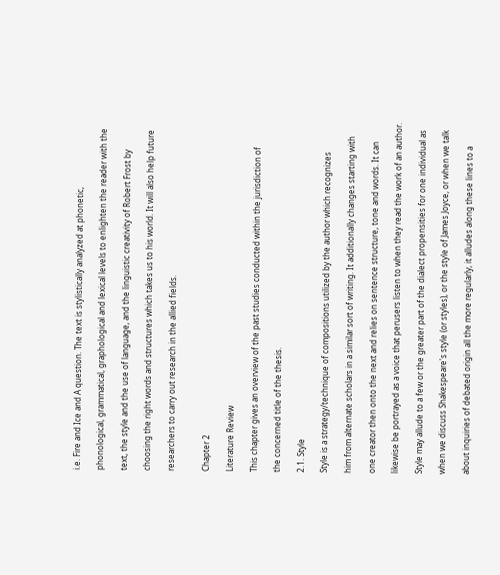i.e. Fire and Ice and A question. The text is stylistically analyzed at phonetic,

phonological, grammatical, graphological and lexical levels to enlighten the reader with the

text, the style and the use of language, and the linguistic creativity of Robert Frost by

choosing the right words and structures which takes us to his world. It will also help future

researchers to carry out research in the allied fields.


Chapter 2

Literature Review

This chapter gives an overview of the past studies conducted within the jurisdiction of

the concerned title of the thesis.

2.1. Style

Style is a strategy/technique of compositions utilized by the author which recognizes

him from alternate scholars in a similar sort of writing. It additionally changes starting with

one creator then onto the next and relies on sentence structure, tone and words. It can

likewise be portrayed as a voice that perusers listen to when they read the work of an author.

Style may allude to a few or the greater part of the dialect propensities for one individual as

when we discuss Shakespeare's style (or styles), or the style of James Joyce, or when we talk

about inquiries of debated origin all the more regularly, it alludes along these lines to a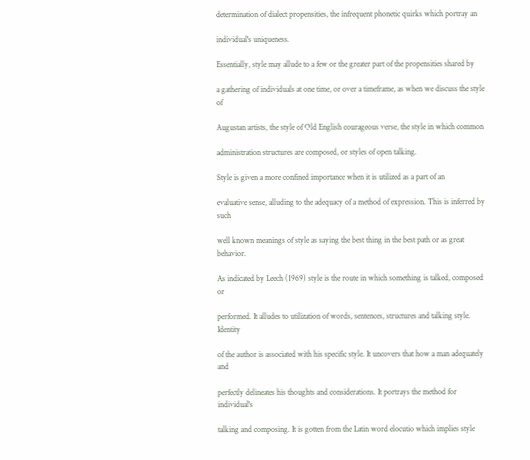determination of dialect propensities, the infrequent phonetic quirks which portray an

individual's uniqueness.

Essentially, style may allude to a few or the greater part of the propensities shared by

a gathering of individuals at one time, or over a timeframe, as when we discuss the style of

Augustan artists, the style of Old English courageous verse, the style in which common

administration structures are composed, or styles of open talking.

Style is given a more confined importance when it is utilized as a part of an

evaluative sense, alluding to the adequacy of a method of expression. This is inferred by such

well known meanings of style as saying the best thing in the best path or as great behavior.

As indicated by Leech (1969) style is the route in which something is talked, composed or

performed. It alludes to utilization of words, sentences, structures and talking style. Identity

of the author is associated with his specific style. It uncovers that how a man adequately and

perfectly delineates his thoughts and considerations. It portrays the method for individual's

talking and composing. It is gotten from the Latin word elocutio which implies style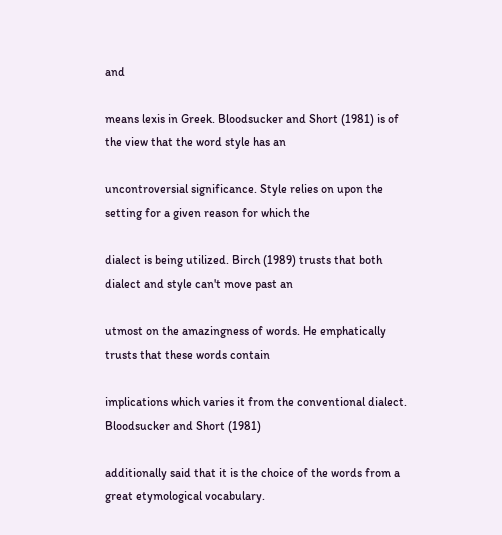and

means lexis in Greek. Bloodsucker and Short (1981) is of the view that the word style has an

uncontroversial significance. Style relies on upon the setting for a given reason for which the

dialect is being utilized. Birch (1989) trusts that both dialect and style can't move past an

utmost on the amazingness of words. He emphatically trusts that these words contain

implications which varies it from the conventional dialect. Bloodsucker and Short (1981)

additionally said that it is the choice of the words from a great etymological vocabulary.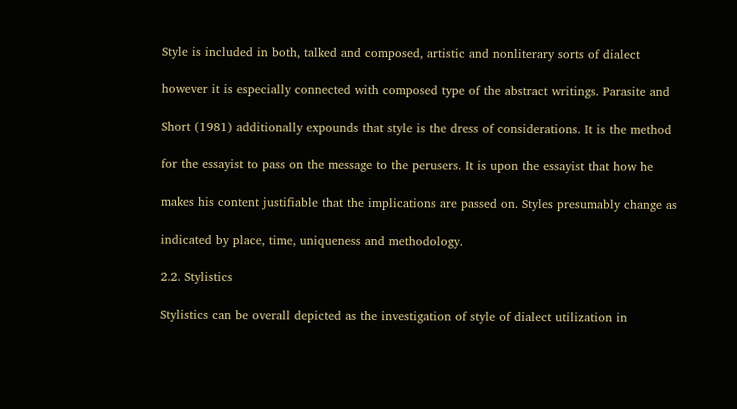Style is included in both, talked and composed, artistic and nonliterary sorts of dialect

however it is especially connected with composed type of the abstract writings. Parasite and

Short (1981) additionally expounds that style is the dress of considerations. It is the method

for the essayist to pass on the message to the perusers. It is upon the essayist that how he

makes his content justifiable that the implications are passed on. Styles presumably change as

indicated by place, time, uniqueness and methodology.

2.2. Stylistics

Stylistics can be overall depicted as the investigation of style of dialect utilization in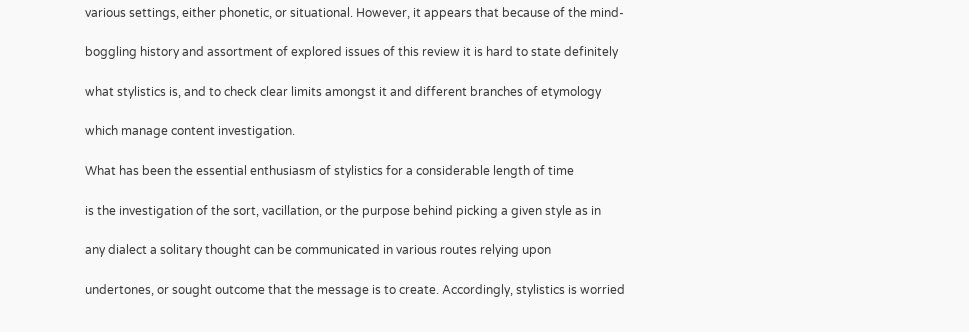various settings, either phonetic, or situational. However, it appears that because of the mind-

boggling history and assortment of explored issues of this review it is hard to state definitely

what stylistics is, and to check clear limits amongst it and different branches of etymology

which manage content investigation.

What has been the essential enthusiasm of stylistics for a considerable length of time

is the investigation of the sort, vacillation, or the purpose behind picking a given style as in

any dialect a solitary thought can be communicated in various routes relying upon

undertones, or sought outcome that the message is to create. Accordingly, stylistics is worried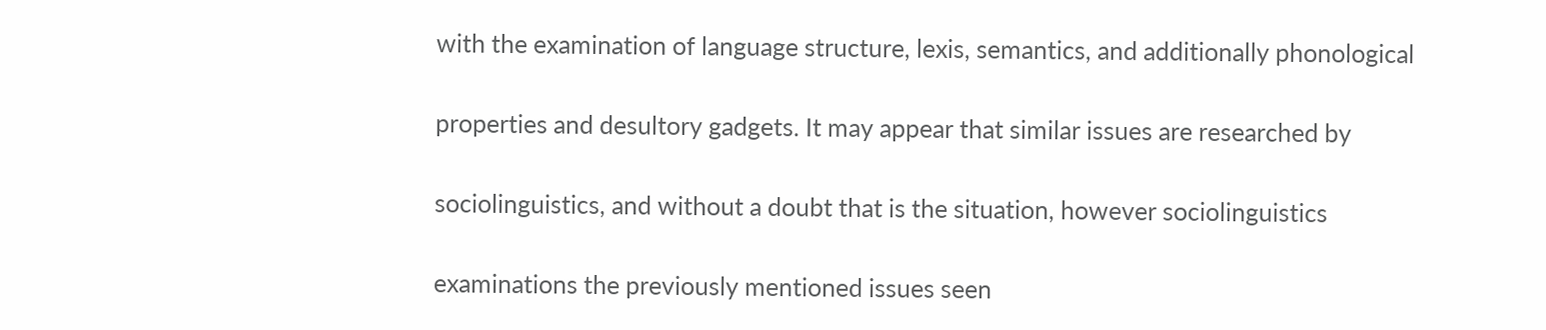with the examination of language structure, lexis, semantics, and additionally phonological

properties and desultory gadgets. It may appear that similar issues are researched by

sociolinguistics, and without a doubt that is the situation, however sociolinguistics

examinations the previously mentioned issues seen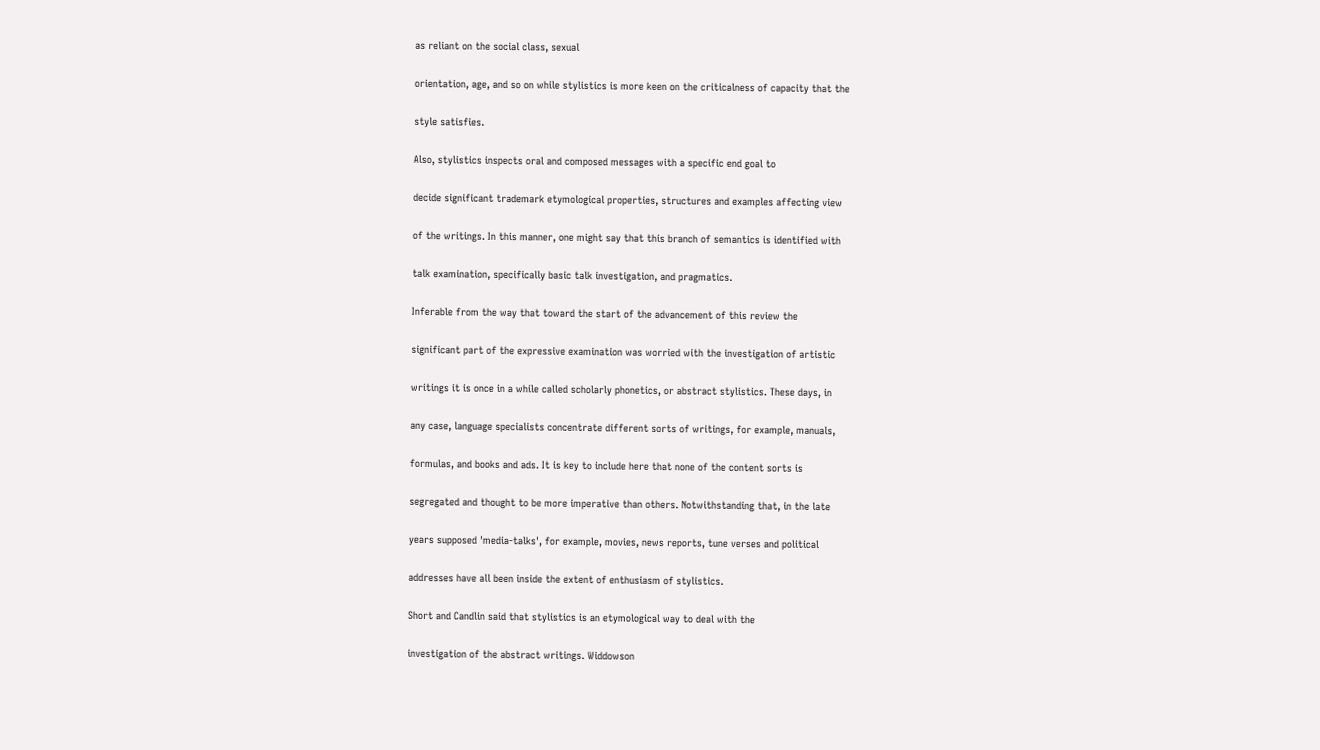as reliant on the social class, sexual

orientation, age, and so on while stylistics is more keen on the criticalness of capacity that the

style satisfies.

Also, stylistics inspects oral and composed messages with a specific end goal to

decide significant trademark etymological properties, structures and examples affecting view

of the writings. In this manner, one might say that this branch of semantics is identified with

talk examination, specifically basic talk investigation, and pragmatics.

Inferable from the way that toward the start of the advancement of this review the

significant part of the expressive examination was worried with the investigation of artistic

writings it is once in a while called scholarly phonetics, or abstract stylistics. These days, in

any case, language specialists concentrate different sorts of writings, for example, manuals,

formulas, and books and ads. It is key to include here that none of the content sorts is

segregated and thought to be more imperative than others. Notwithstanding that, in the late

years supposed 'media-talks', for example, movies, news reports, tune verses and political

addresses have all been inside the extent of enthusiasm of stylistics.

Short and Candlin said that stylistics is an etymological way to deal with the

investigation of the abstract writings. Widdowson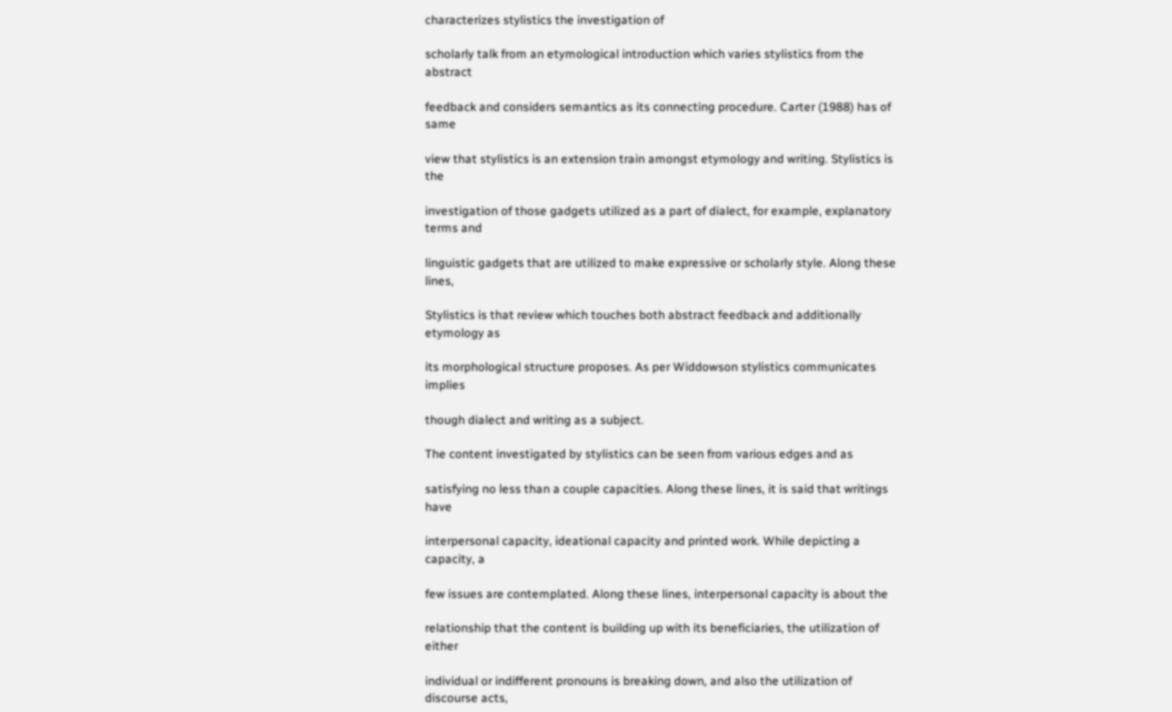characterizes stylistics the investigation of

scholarly talk from an etymological introduction which varies stylistics from the abstract

feedback and considers semantics as its connecting procedure. Carter (1988) has of same

view that stylistics is an extension train amongst etymology and writing. Stylistics is the

investigation of those gadgets utilized as a part of dialect, for example, explanatory terms and

linguistic gadgets that are utilized to make expressive or scholarly style. Along these lines,

Stylistics is that review which touches both abstract feedback and additionally etymology as

its morphological structure proposes. As per Widdowson stylistics communicates implies

though dialect and writing as a subject.

The content investigated by stylistics can be seen from various edges and as

satisfying no less than a couple capacities. Along these lines, it is said that writings have

interpersonal capacity, ideational capacity and printed work. While depicting a capacity, a

few issues are contemplated. Along these lines, interpersonal capacity is about the

relationship that the content is building up with its beneficiaries, the utilization of either

individual or indifferent pronouns is breaking down, and also the utilization of discourse acts,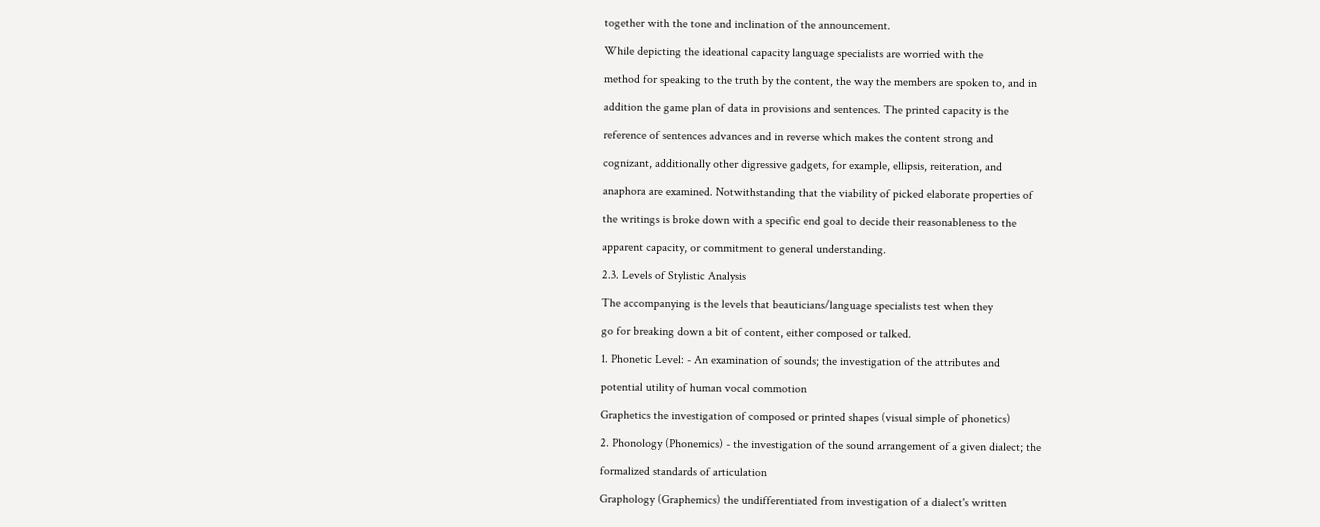together with the tone and inclination of the announcement.

While depicting the ideational capacity language specialists are worried with the

method for speaking to the truth by the content, the way the members are spoken to, and in

addition the game plan of data in provisions and sentences. The printed capacity is the

reference of sentences advances and in reverse which makes the content strong and

cognizant, additionally other digressive gadgets, for example, ellipsis, reiteration, and

anaphora are examined. Notwithstanding that the viability of picked elaborate properties of

the writings is broke down with a specific end goal to decide their reasonableness to the

apparent capacity, or commitment to general understanding.

2.3. Levels of Stylistic Analysis

The accompanying is the levels that beauticians/language specialists test when they

go for breaking down a bit of content, either composed or talked.

1. Phonetic Level: - An examination of sounds; the investigation of the attributes and

potential utility of human vocal commotion

Graphetics the investigation of composed or printed shapes (visual simple of phonetics)

2. Phonology (Phonemics) - the investigation of the sound arrangement of a given dialect; the

formalized standards of articulation

Graphology (Graphemics) the undifferentiated from investigation of a dialect's written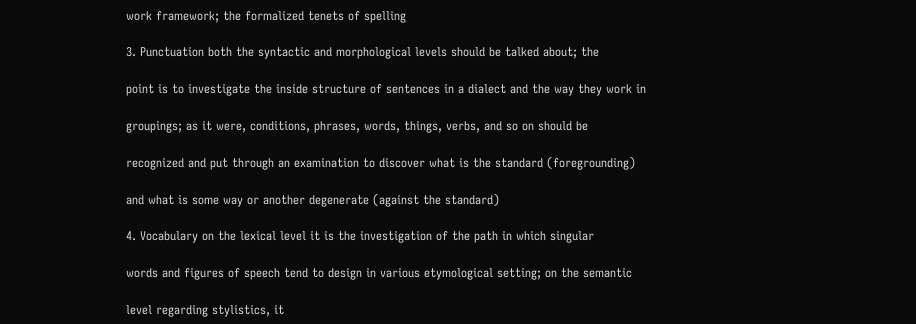work framework; the formalized tenets of spelling

3. Punctuation both the syntactic and morphological levels should be talked about; the

point is to investigate the inside structure of sentences in a dialect and the way they work in

groupings; as it were, conditions, phrases, words, things, verbs, and so on should be

recognized and put through an examination to discover what is the standard (foregrounding)

and what is some way or another degenerate (against the standard)

4. Vocabulary on the lexical level it is the investigation of the path in which singular

words and figures of speech tend to design in various etymological setting; on the semantic

level regarding stylistics, it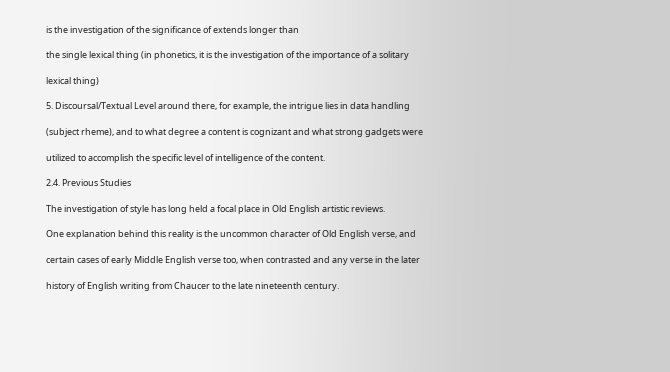is the investigation of the significance of extends longer than

the single lexical thing (in phonetics, it is the investigation of the importance of a solitary

lexical thing)

5. Discoursal/Textual Level around there, for example, the intrigue lies in data handling

(subject rheme), and to what degree a content is cognizant and what strong gadgets were

utilized to accomplish the specific level of intelligence of the content.

2.4. Previous Studies

The investigation of style has long held a focal place in Old English artistic reviews.

One explanation behind this reality is the uncommon character of Old English verse, and

certain cases of early Middle English verse too, when contrasted and any verse in the later

history of English writing from Chaucer to the late nineteenth century.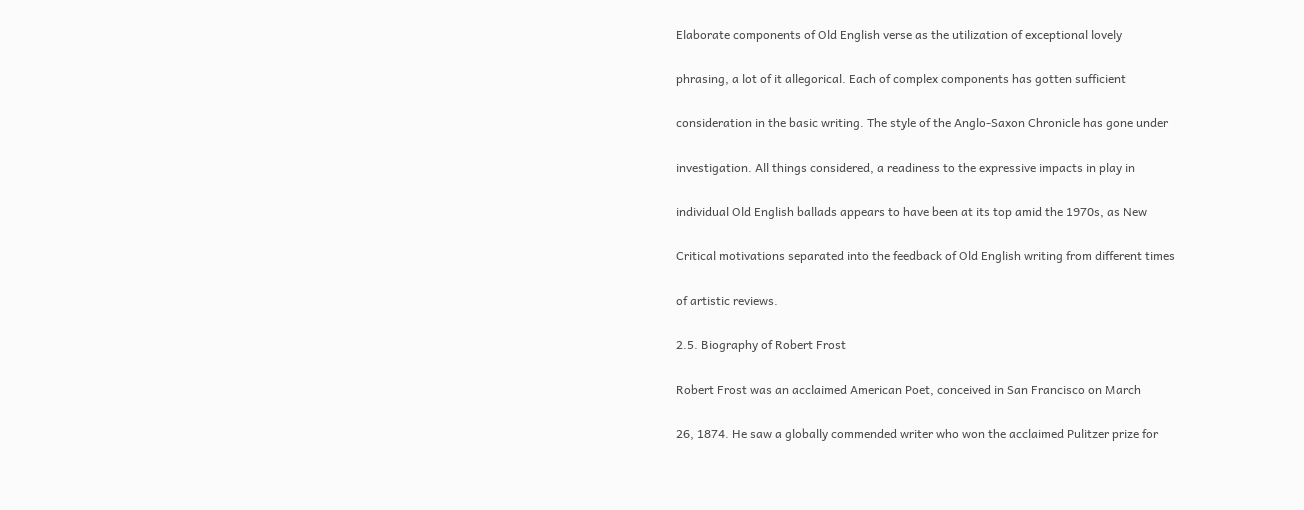Elaborate components of Old English verse as the utilization of exceptional lovely

phrasing, a lot of it allegorical. Each of complex components has gotten sufficient

consideration in the basic writing. The style of the Anglo-Saxon Chronicle has gone under

investigation. All things considered, a readiness to the expressive impacts in play in

individual Old English ballads appears to have been at its top amid the 1970s, as New

Critical motivations separated into the feedback of Old English writing from different times

of artistic reviews.

2.5. Biography of Robert Frost

Robert Frost was an acclaimed American Poet, conceived in San Francisco on March

26, 1874. He saw a globally commended writer who won the acclaimed Pulitzer prize for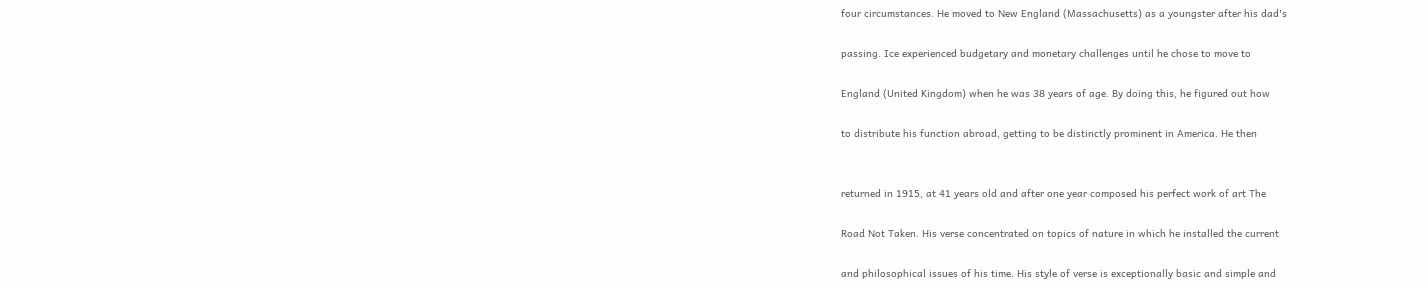four circumstances. He moved to New England (Massachusetts) as a youngster after his dad's

passing. Ice experienced budgetary and monetary challenges until he chose to move to

England (United Kingdom) when he was 38 years of age. By doing this, he figured out how

to distribute his function abroad, getting to be distinctly prominent in America. He then


returned in 1915, at 41 years old and after one year composed his perfect work of art The

Road Not Taken. His verse concentrated on topics of nature in which he installed the current

and philosophical issues of his time. His style of verse is exceptionally basic and simple and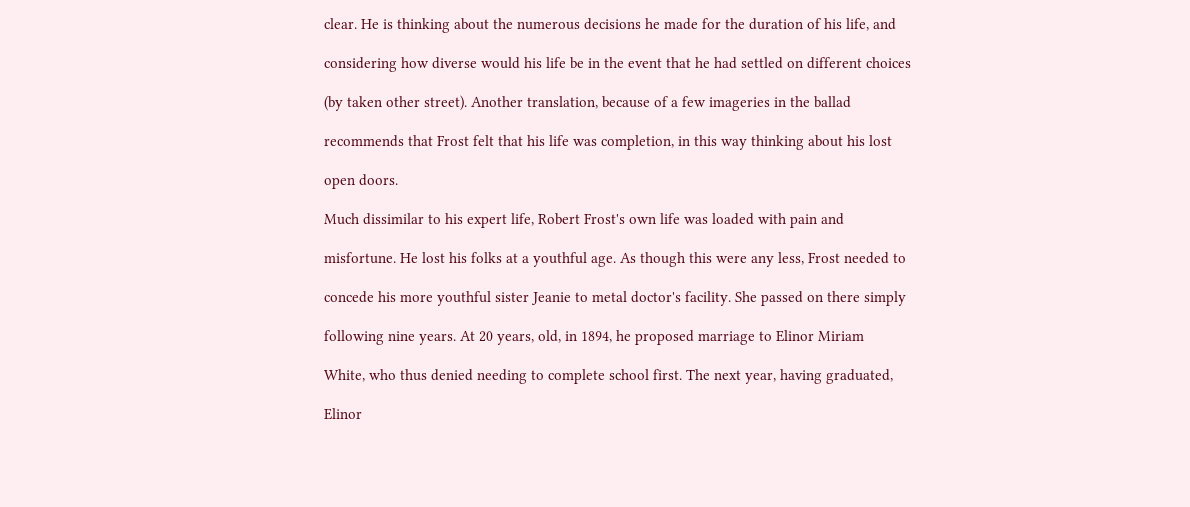clear. He is thinking about the numerous decisions he made for the duration of his life, and

considering how diverse would his life be in the event that he had settled on different choices

(by taken other street). Another translation, because of a few imageries in the ballad

recommends that Frost felt that his life was completion, in this way thinking about his lost

open doors.

Much dissimilar to his expert life, Robert Frost's own life was loaded with pain and

misfortune. He lost his folks at a youthful age. As though this were any less, Frost needed to

concede his more youthful sister Jeanie to metal doctor's facility. She passed on there simply

following nine years. At 20 years, old, in 1894, he proposed marriage to Elinor Miriam

White, who thus denied needing to complete school first. The next year, having graduated,

Elinor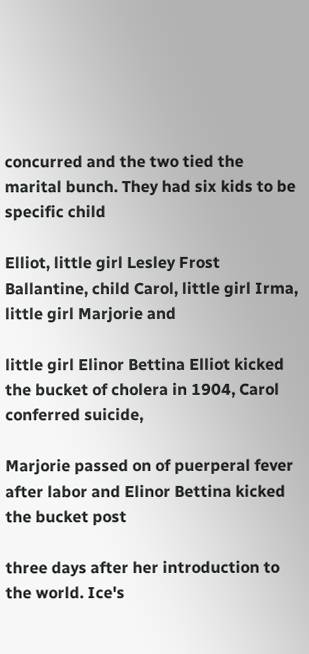concurred and the two tied the marital bunch. They had six kids to be specific child

Elliot, little girl Lesley Frost Ballantine, child Carol, little girl Irma, little girl Marjorie and

little girl Elinor Bettina Elliot kicked the bucket of cholera in 1904, Carol conferred suicide,

Marjorie passed on of puerperal fever after labor and Elinor Bettina kicked the bucket post

three days after her introduction to the world. Ice's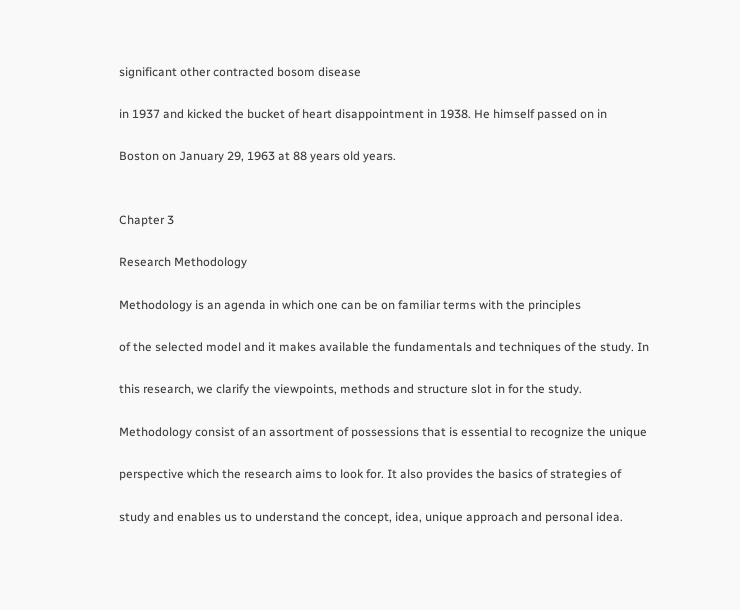significant other contracted bosom disease

in 1937 and kicked the bucket of heart disappointment in 1938. He himself passed on in

Boston on January 29, 1963 at 88 years old years.


Chapter 3

Research Methodology

Methodology is an agenda in which one can be on familiar terms with the principles

of the selected model and it makes available the fundamentals and techniques of the study. In

this research, we clarify the viewpoints, methods and structure slot in for the study.

Methodology consist of an assortment of possessions that is essential to recognize the unique

perspective which the research aims to look for. It also provides the basics of strategies of

study and enables us to understand the concept, idea, unique approach and personal idea.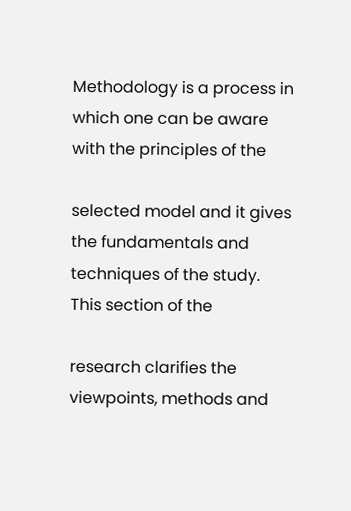Methodology is a process in which one can be aware with the principles of the

selected model and it gives the fundamentals and techniques of the study. This section of the

research clarifies the viewpoints, methods and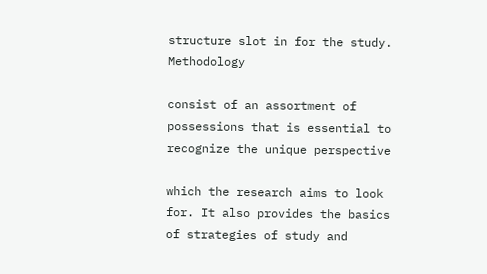structure slot in for the study. Methodology

consist of an assortment of possessions that is essential to recognize the unique perspective

which the research aims to look for. It also provides the basics of strategies of study and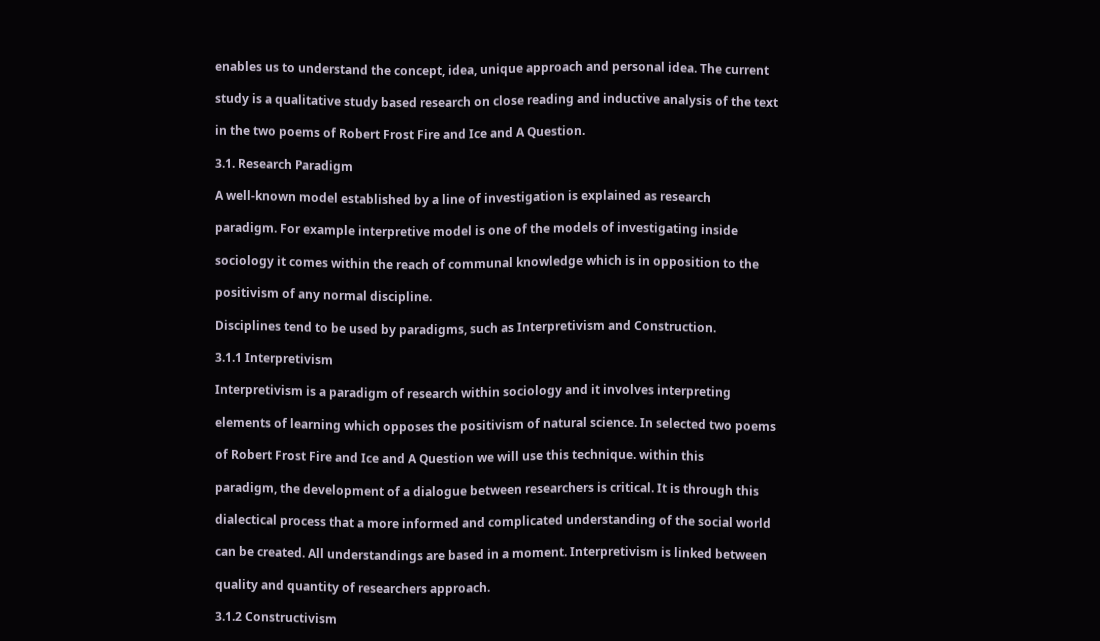enables us to understand the concept, idea, unique approach and personal idea. The current

study is a qualitative study based research on close reading and inductive analysis of the text

in the two poems of Robert Frost Fire and Ice and A Question.

3.1. Research Paradigm

A well-known model established by a line of investigation is explained as research

paradigm. For example interpretive model is one of the models of investigating inside

sociology it comes within the reach of communal knowledge which is in opposition to the

positivism of any normal discipline.

Disciplines tend to be used by paradigms, such as Interpretivism and Construction.

3.1.1 Interpretivism

Interpretivism is a paradigm of research within sociology and it involves interpreting

elements of learning which opposes the positivism of natural science. In selected two poems

of Robert Frost Fire and Ice and A Question we will use this technique. within this

paradigm, the development of a dialogue between researchers is critical. It is through this

dialectical process that a more informed and complicated understanding of the social world

can be created. All understandings are based in a moment. Interpretivism is linked between

quality and quantity of researchers approach.

3.1.2 Constructivism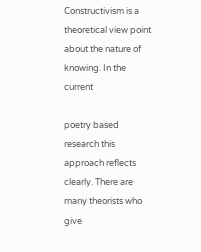Constructivism is a theoretical view point about the nature of knowing. In the current

poetry based research this approach reflects clearly. There are many theorists who give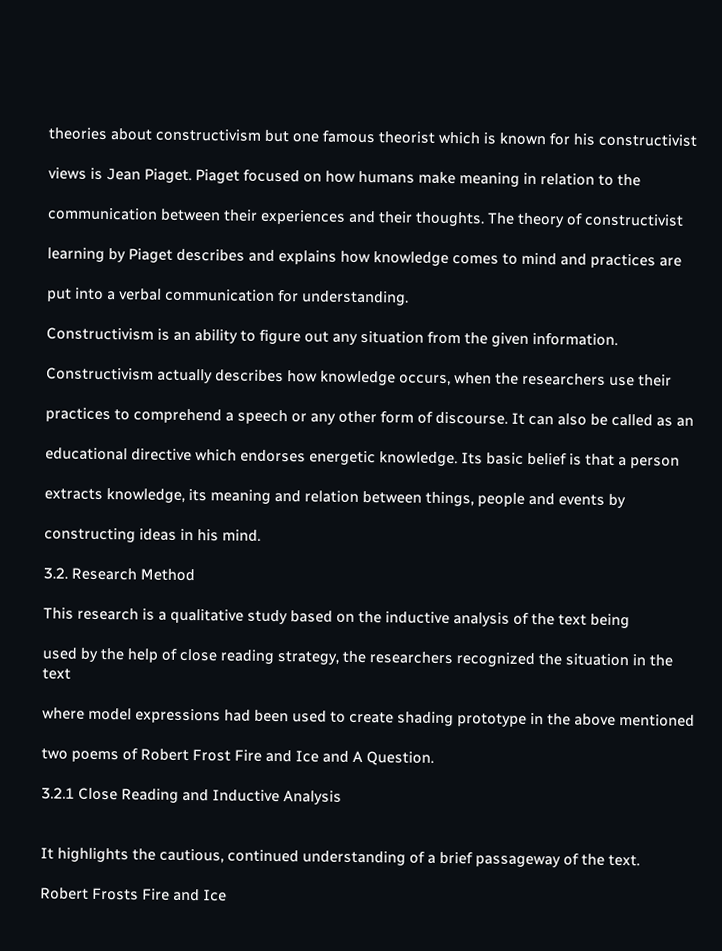theories about constructivism but one famous theorist which is known for his constructivist

views is Jean Piaget. Piaget focused on how humans make meaning in relation to the

communication between their experiences and their thoughts. The theory of constructivist

learning by Piaget describes and explains how knowledge comes to mind and practices are

put into a verbal communication for understanding.

Constructivism is an ability to figure out any situation from the given information.

Constructivism actually describes how knowledge occurs, when the researchers use their

practices to comprehend a speech or any other form of discourse. It can also be called as an

educational directive which endorses energetic knowledge. Its basic belief is that a person

extracts knowledge, its meaning and relation between things, people and events by

constructing ideas in his mind.

3.2. Research Method

This research is a qualitative study based on the inductive analysis of the text being

used by the help of close reading strategy, the researchers recognized the situation in the text

where model expressions had been used to create shading prototype in the above mentioned

two poems of Robert Frost Fire and Ice and A Question.

3.2.1 Close Reading and Inductive Analysis


It highlights the cautious, continued understanding of a brief passageway of the text.

Robert Frosts Fire and Ice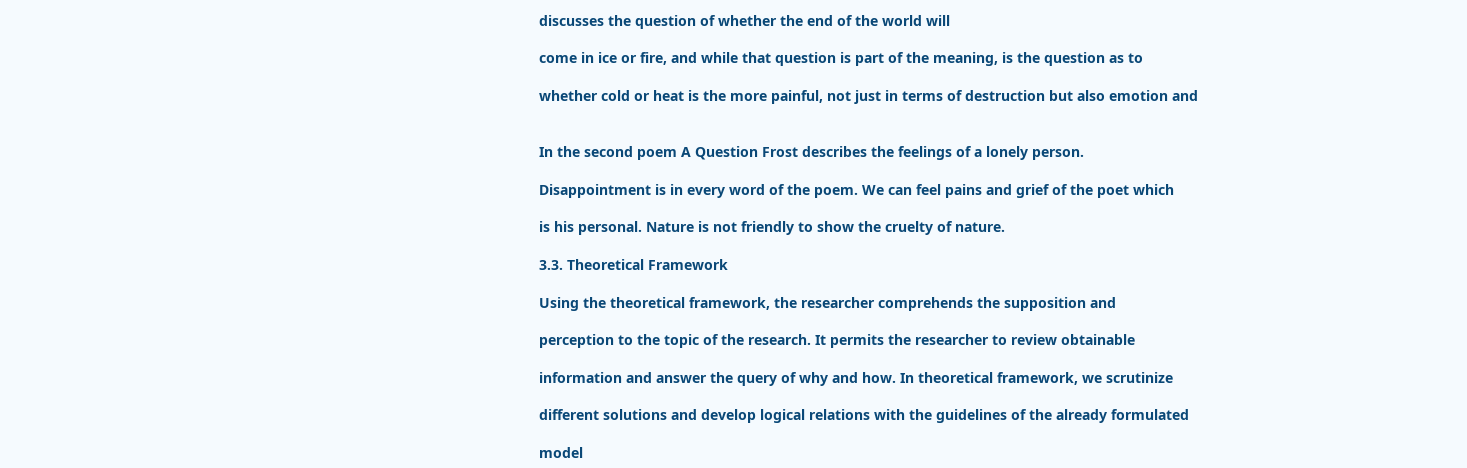discusses the question of whether the end of the world will

come in ice or fire, and while that question is part of the meaning, is the question as to

whether cold or heat is the more painful, not just in terms of destruction but also emotion and


In the second poem A Question Frost describes the feelings of a lonely person.

Disappointment is in every word of the poem. We can feel pains and grief of the poet which

is his personal. Nature is not friendly to show the cruelty of nature.

3.3. Theoretical Framework

Using the theoretical framework, the researcher comprehends the supposition and

perception to the topic of the research. It permits the researcher to review obtainable

information and answer the query of why and how. In theoretical framework, we scrutinize

different solutions and develop logical relations with the guidelines of the already formulated

model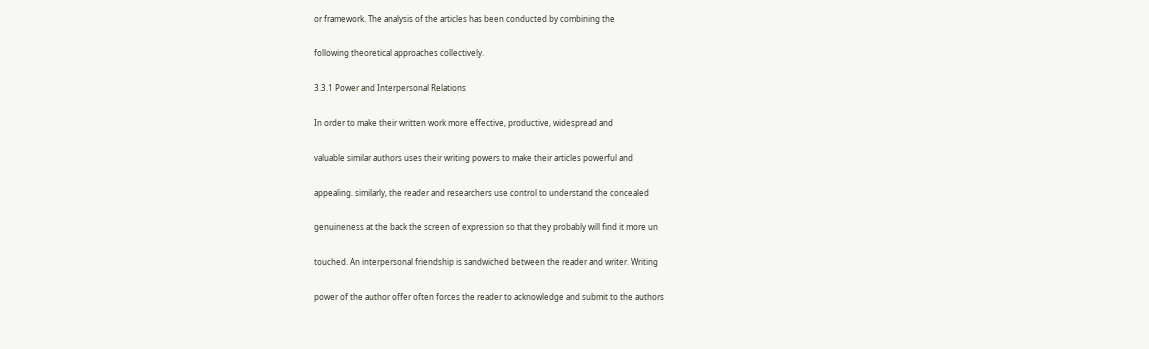or framework. The analysis of the articles has been conducted by combining the

following theoretical approaches collectively.

3.3.1 Power and Interpersonal Relations

In order to make their written work more effective, productive, widespread and

valuable similar authors uses their writing powers to make their articles powerful and

appealing. similarly, the reader and researchers use control to understand the concealed

genuineness at the back the screen of expression so that they probably will find it more un

touched. An interpersonal friendship is sandwiched between the reader and writer. Writing

power of the author offer often forces the reader to acknowledge and submit to the authors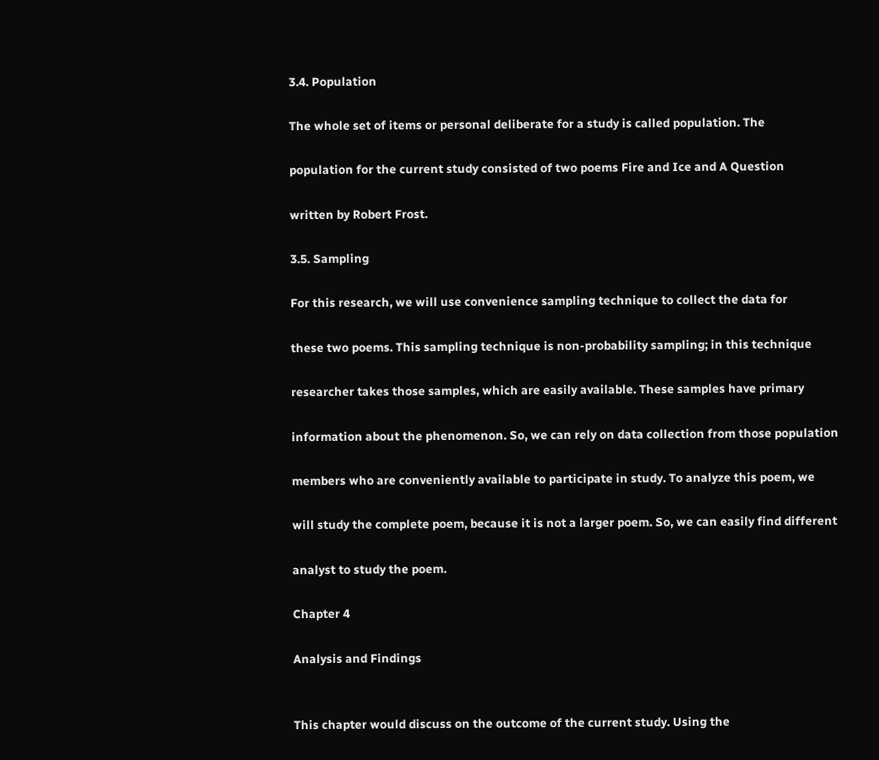3.4. Population

The whole set of items or personal deliberate for a study is called population. The

population for the current study consisted of two poems Fire and Ice and A Question

written by Robert Frost.

3.5. Sampling

For this research, we will use convenience sampling technique to collect the data for

these two poems. This sampling technique is non-probability sampling; in this technique

researcher takes those samples, which are easily available. These samples have primary

information about the phenomenon. So, we can rely on data collection from those population

members who are conveniently available to participate in study. To analyze this poem, we

will study the complete poem, because it is not a larger poem. So, we can easily find different

analyst to study the poem.

Chapter 4

Analysis and Findings


This chapter would discuss on the outcome of the current study. Using the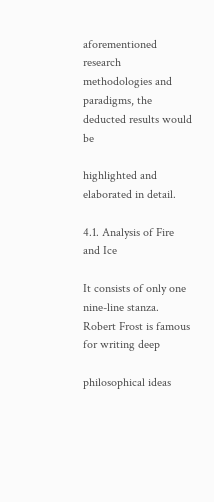aforementioned research methodologies and paradigms, the deducted results would be

highlighted and elaborated in detail.

4.1. Analysis of Fire and Ice

It consists of only one nine-line stanza. Robert Frost is famous for writing deep

philosophical ideas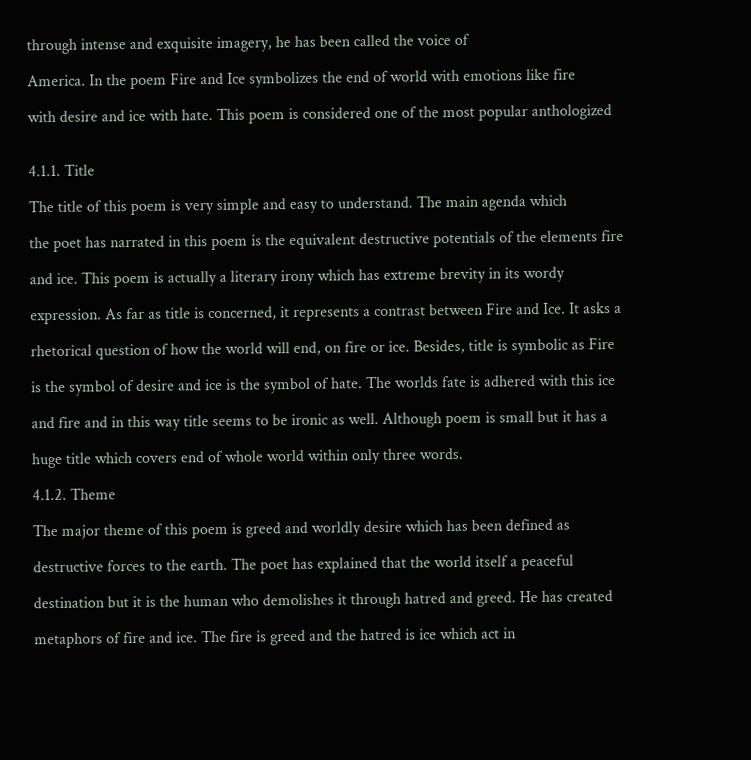through intense and exquisite imagery, he has been called the voice of

America. In the poem Fire and Ice symbolizes the end of world with emotions like fire

with desire and ice with hate. This poem is considered one of the most popular anthologized


4.1.1. Title

The title of this poem is very simple and easy to understand. The main agenda which

the poet has narrated in this poem is the equivalent destructive potentials of the elements fire

and ice. This poem is actually a literary irony which has extreme brevity in its wordy

expression. As far as title is concerned, it represents a contrast between Fire and Ice. It asks a

rhetorical question of how the world will end, on fire or ice. Besides, title is symbolic as Fire

is the symbol of desire and ice is the symbol of hate. The worlds fate is adhered with this ice

and fire and in this way title seems to be ironic as well. Although poem is small but it has a

huge title which covers end of whole world within only three words.

4.1.2. Theme

The major theme of this poem is greed and worldly desire which has been defined as

destructive forces to the earth. The poet has explained that the world itself a peaceful

destination but it is the human who demolishes it through hatred and greed. He has created

metaphors of fire and ice. The fire is greed and the hatred is ice which act in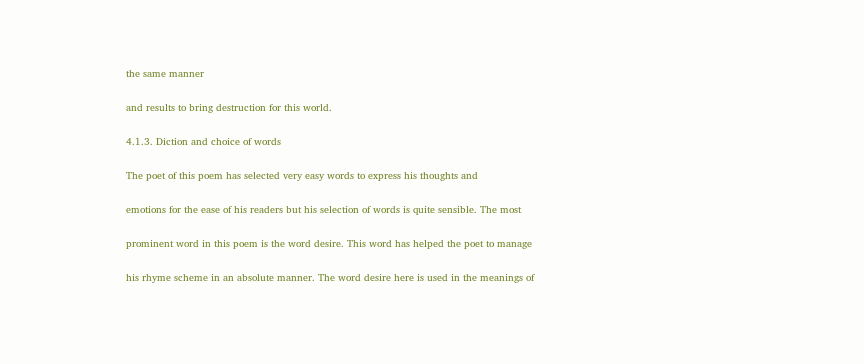the same manner

and results to bring destruction for this world.

4.1.3. Diction and choice of words

The poet of this poem has selected very easy words to express his thoughts and

emotions for the ease of his readers but his selection of words is quite sensible. The most

prominent word in this poem is the word desire. This word has helped the poet to manage

his rhyme scheme in an absolute manner. The word desire here is used in the meanings of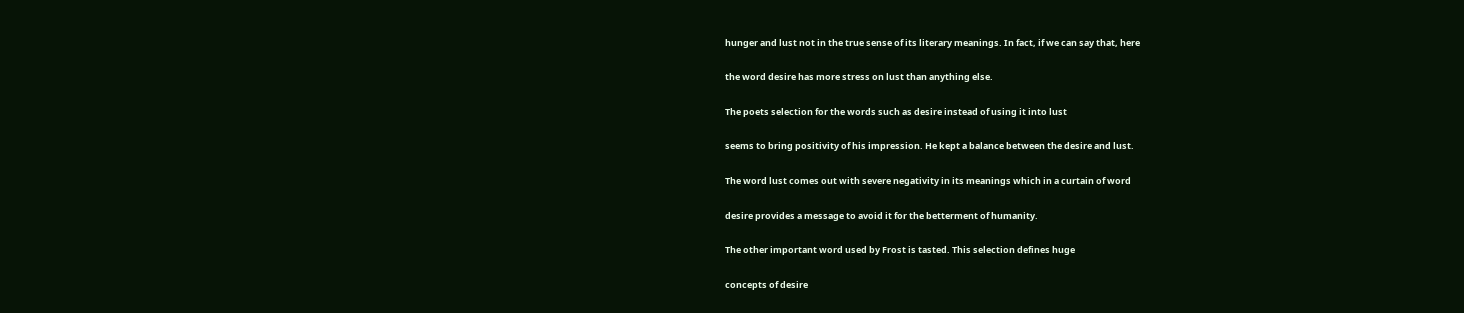hunger and lust not in the true sense of its literary meanings. In fact, if we can say that, here

the word desire has more stress on lust than anything else.

The poets selection for the words such as desire instead of using it into lust

seems to bring positivity of his impression. He kept a balance between the desire and lust.

The word lust comes out with severe negativity in its meanings which in a curtain of word

desire provides a message to avoid it for the betterment of humanity.

The other important word used by Frost is tasted. This selection defines huge

concepts of desire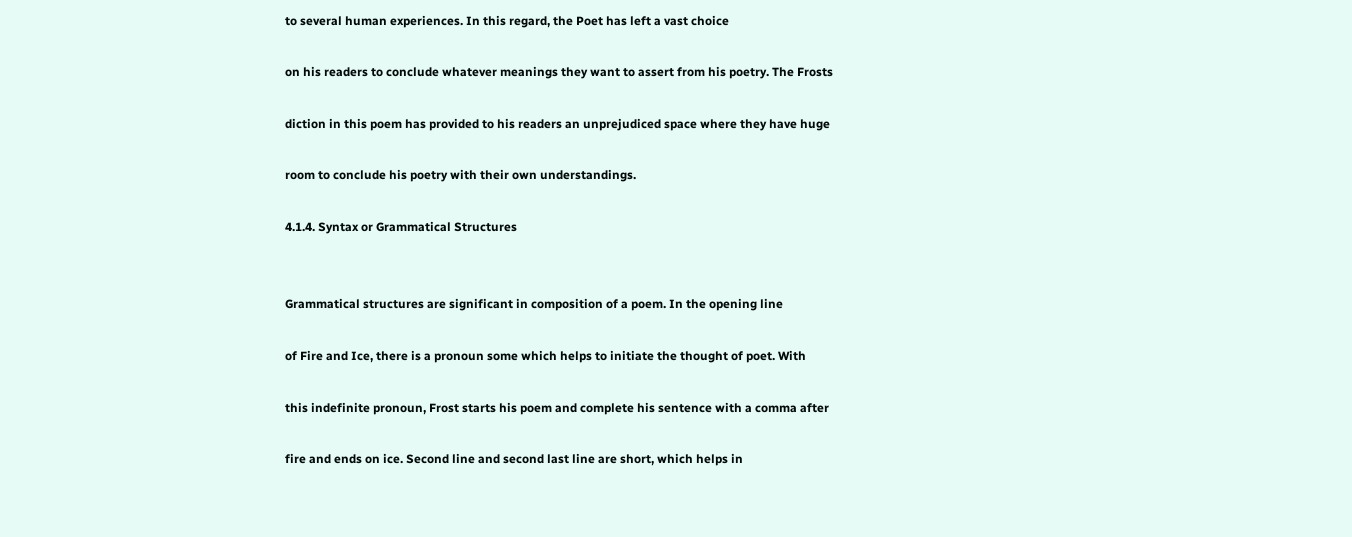to several human experiences. In this regard, the Poet has left a vast choice

on his readers to conclude whatever meanings they want to assert from his poetry. The Frosts

diction in this poem has provided to his readers an unprejudiced space where they have huge

room to conclude his poetry with their own understandings.

4.1.4. Syntax or Grammatical Structures


Grammatical structures are significant in composition of a poem. In the opening line

of Fire and Ice, there is a pronoun some which helps to initiate the thought of poet. With

this indefinite pronoun, Frost starts his poem and complete his sentence with a comma after

fire and ends on ice. Second line and second last line are short, which helps in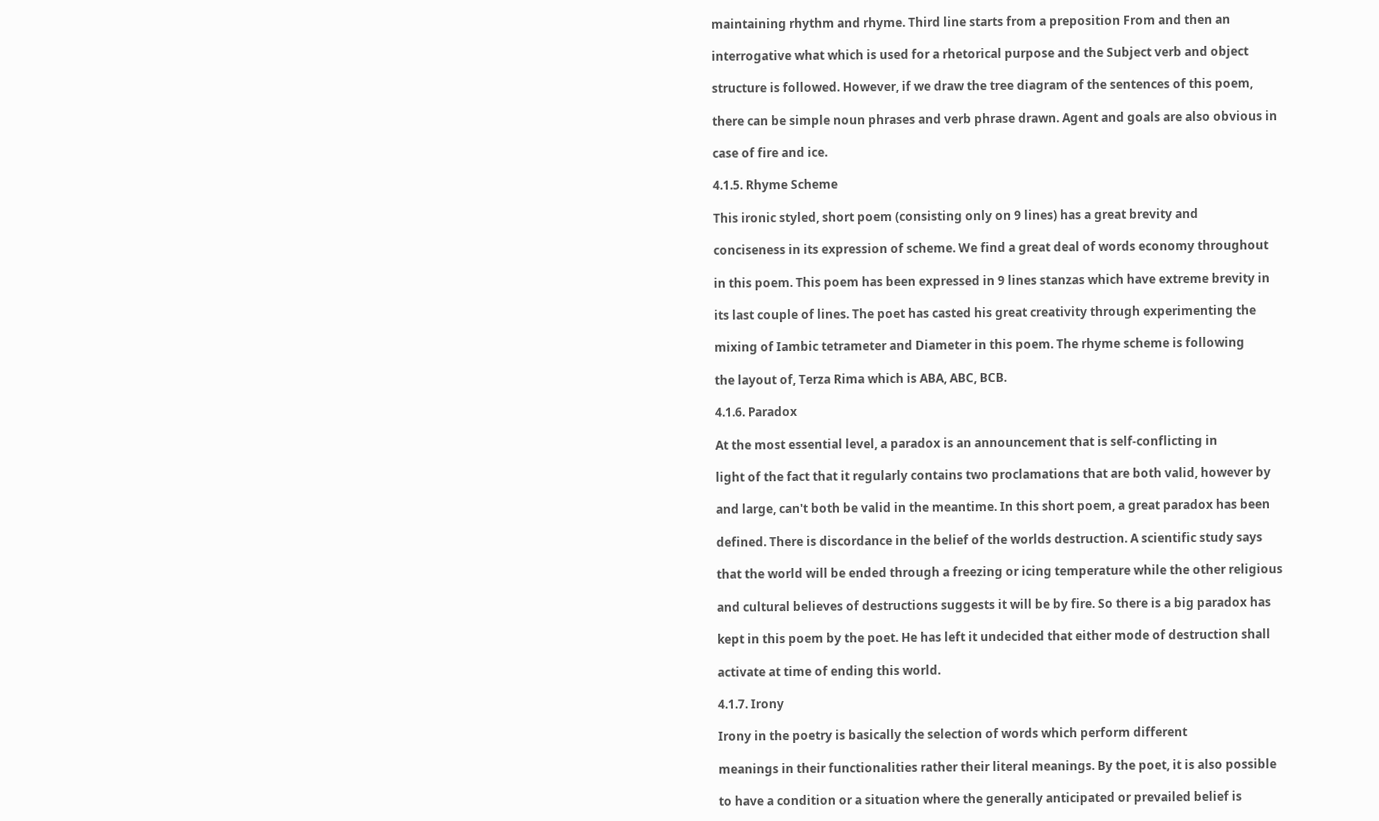maintaining rhythm and rhyme. Third line starts from a preposition From and then an

interrogative what which is used for a rhetorical purpose and the Subject verb and object

structure is followed. However, if we draw the tree diagram of the sentences of this poem,

there can be simple noun phrases and verb phrase drawn. Agent and goals are also obvious in

case of fire and ice.

4.1.5. Rhyme Scheme

This ironic styled, short poem (consisting only on 9 lines) has a great brevity and

conciseness in its expression of scheme. We find a great deal of words economy throughout

in this poem. This poem has been expressed in 9 lines stanzas which have extreme brevity in

its last couple of lines. The poet has casted his great creativity through experimenting the

mixing of Iambic tetrameter and Diameter in this poem. The rhyme scheme is following

the layout of, Terza Rima which is ABA, ABC, BCB.

4.1.6. Paradox

At the most essential level, a paradox is an announcement that is self-conflicting in

light of the fact that it regularly contains two proclamations that are both valid, however by

and large, can't both be valid in the meantime. In this short poem, a great paradox has been

defined. There is discordance in the belief of the worlds destruction. A scientific study says

that the world will be ended through a freezing or icing temperature while the other religious

and cultural believes of destructions suggests it will be by fire. So there is a big paradox has

kept in this poem by the poet. He has left it undecided that either mode of destruction shall

activate at time of ending this world.

4.1.7. Irony

Irony in the poetry is basically the selection of words which perform different

meanings in their functionalities rather their literal meanings. By the poet, it is also possible

to have a condition or a situation where the generally anticipated or prevailed belief is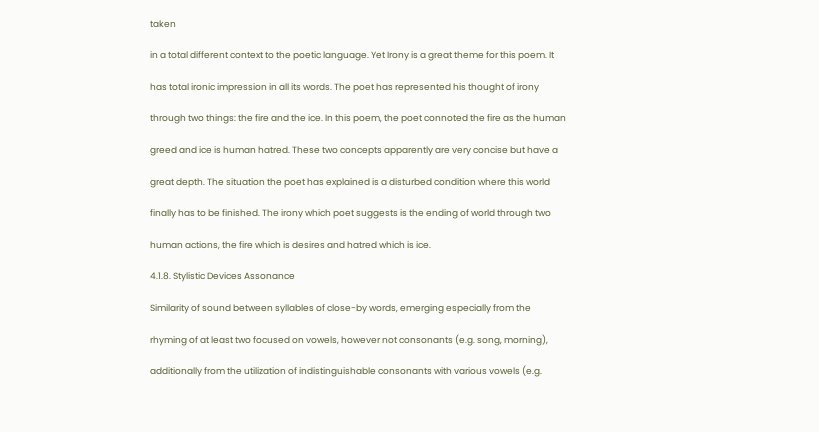taken

in a total different context to the poetic language. Yet Irony is a great theme for this poem. It

has total ironic impression in all its words. The poet has represented his thought of irony

through two things: the fire and the ice. In this poem, the poet connoted the fire as the human

greed and ice is human hatred. These two concepts apparently are very concise but have a

great depth. The situation the poet has explained is a disturbed condition where this world

finally has to be finished. The irony which poet suggests is the ending of world through two

human actions, the fire which is desires and hatred which is ice.

4.1.8. Stylistic Devices Assonance

Similarity of sound between syllables of close-by words, emerging especially from the

rhyming of at least two focused on vowels, however not consonants (e.g. song, morning),

additionally from the utilization of indistinguishable consonants with various vowels (e.g.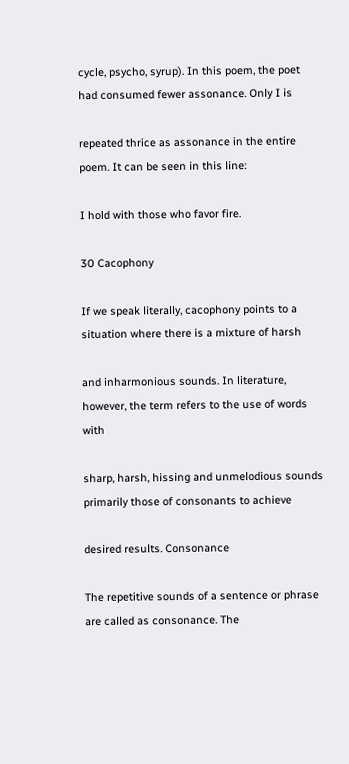cycle, psycho, syrup). In this poem, the poet had consumed fewer assonance. Only I is

repeated thrice as assonance in the entire poem. It can be seen in this line:

I hold with those who favor fire.

30 Cacophony

If we speak literally, cacophony points to a situation where there is a mixture of harsh

and inharmonious sounds. In literature, however, the term refers to the use of words with

sharp, harsh, hissing and unmelodious sounds primarily those of consonants to achieve

desired results. Consonance

The repetitive sounds of a sentence or phrase are called as consonance. The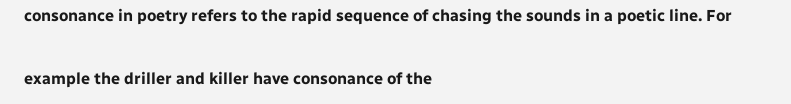consonance in poetry refers to the rapid sequence of chasing the sounds in a poetic line. For

example the driller and killer have consonance of the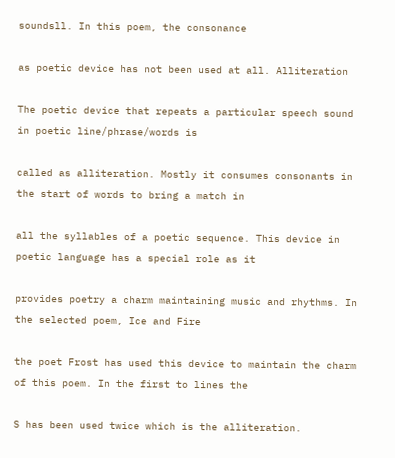soundsll. In this poem, the consonance

as poetic device has not been used at all. Alliteration

The poetic device that repeats a particular speech sound in poetic line/phrase/words is

called as alliteration. Mostly it consumes consonants in the start of words to bring a match in

all the syllables of a poetic sequence. This device in poetic language has a special role as it

provides poetry a charm maintaining music and rhythms. In the selected poem, Ice and Fire

the poet Frost has used this device to maintain the charm of this poem. In the first to lines the

S has been used twice which is the alliteration.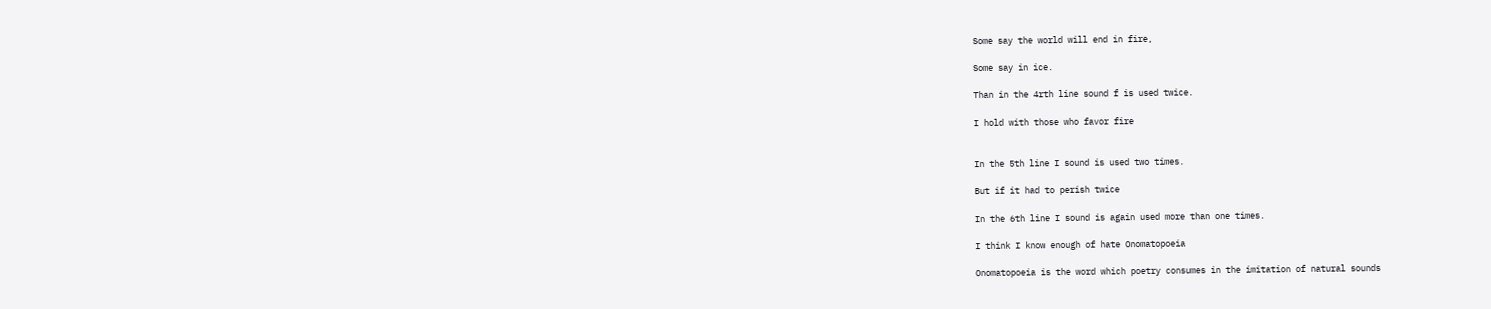Some say the world will end in fire,

Some say in ice.

Than in the 4rth line sound f is used twice.

I hold with those who favor fire


In the 5th line I sound is used two times.

But if it had to perish twice

In the 6th line I sound is again used more than one times.

I think I know enough of hate Onomatopoeia

Onomatopoeia is the word which poetry consumes in the imitation of natural sounds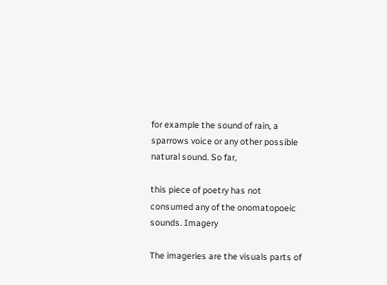for example the sound of rain, a sparrows voice or any other possible natural sound. So far,

this piece of poetry has not consumed any of the onomatopoeic sounds. Imagery

The imageries are the visuals parts of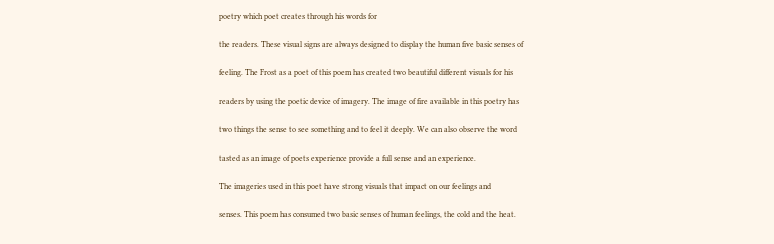poetry which poet creates through his words for

the readers. These visual signs are always designed to display the human five basic senses of

feeling. The Frost as a poet of this poem has created two beautiful different visuals for his

readers by using the poetic device of imagery. The image of fire available in this poetry has

two things the sense to see something and to feel it deeply. We can also observe the word

tasted as an image of poets experience provide a full sense and an experience.

The imageries used in this poet have strong visuals that impact on our feelings and

senses. This poem has consumed two basic senses of human feelings, the cold and the heat.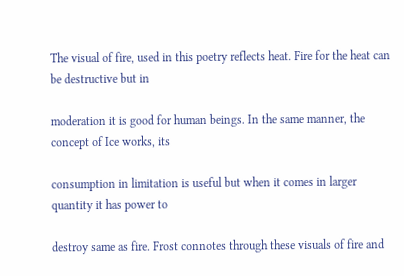The visual of fire, used in this poetry reflects heat. Fire for the heat can be destructive but in

moderation it is good for human beings. In the same manner, the concept of Ice works, its

consumption in limitation is useful but when it comes in larger quantity it has power to

destroy same as fire. Frost connotes through these visuals of fire and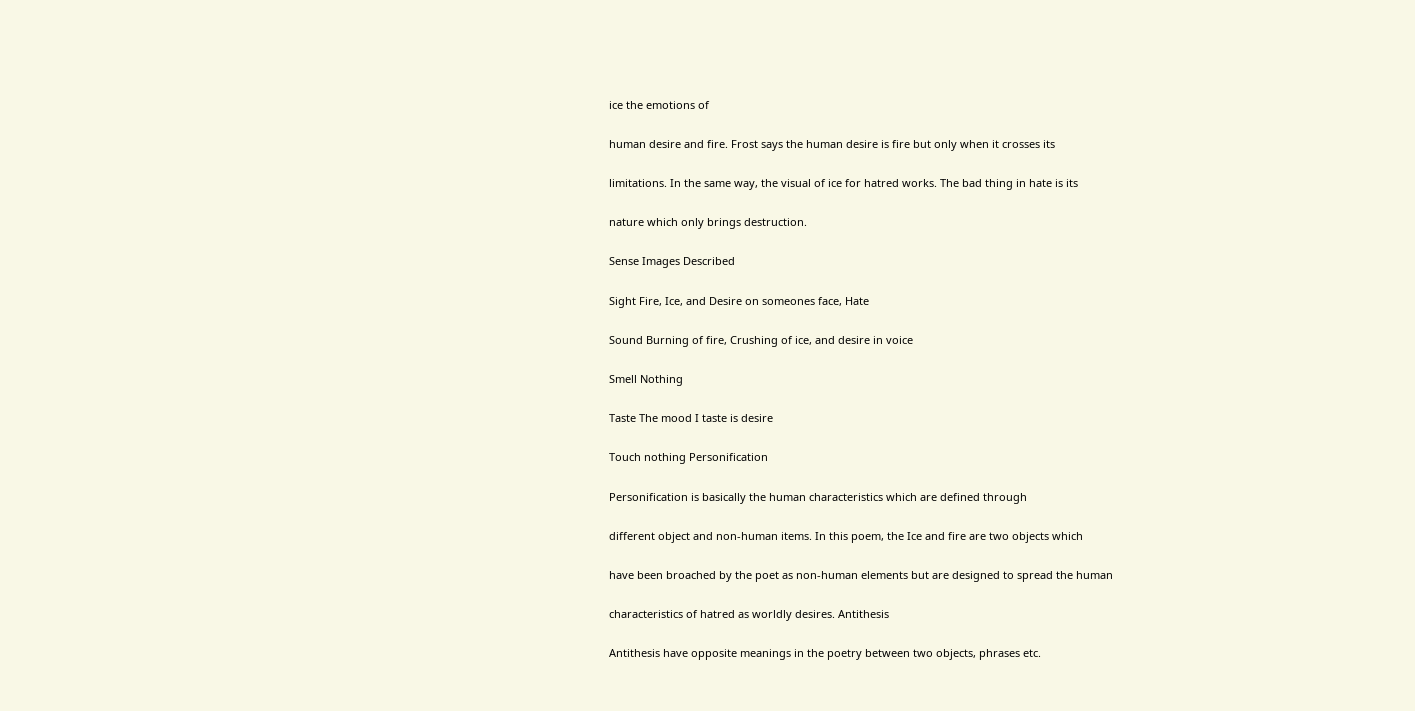ice the emotions of

human desire and fire. Frost says the human desire is fire but only when it crosses its

limitations. In the same way, the visual of ice for hatred works. The bad thing in hate is its

nature which only brings destruction.

Sense Images Described

Sight Fire, Ice, and Desire on someones face, Hate

Sound Burning of fire, Crushing of ice, and desire in voice

Smell Nothing

Taste The mood I taste is desire

Touch nothing Personification

Personification is basically the human characteristics which are defined through

different object and non-human items. In this poem, the Ice and fire are two objects which

have been broached by the poet as non-human elements but are designed to spread the human

characteristics of hatred as worldly desires. Antithesis

Antithesis have opposite meanings in the poetry between two objects, phrases etc.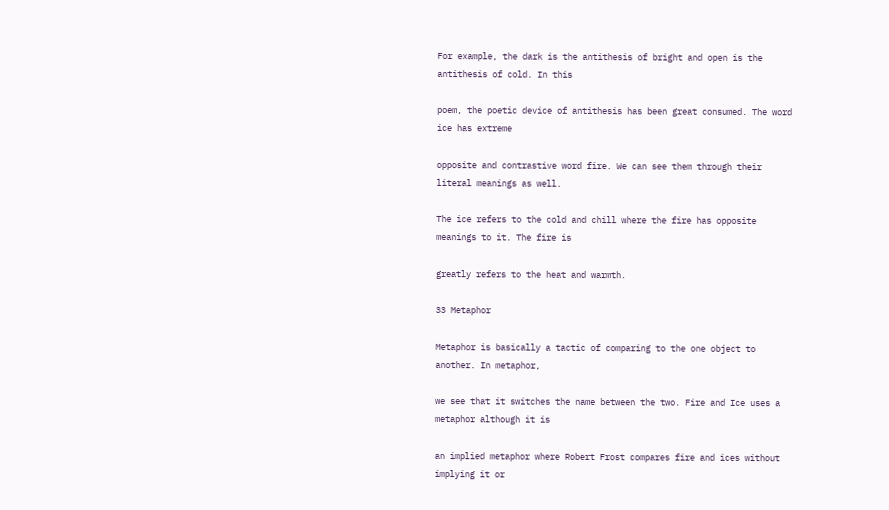For example, the dark is the antithesis of bright and open is the antithesis of cold. In this

poem, the poetic device of antithesis has been great consumed. The word ice has extreme

opposite and contrastive word fire. We can see them through their literal meanings as well.

The ice refers to the cold and chill where the fire has opposite meanings to it. The fire is

greatly refers to the heat and warmth.

33 Metaphor

Metaphor is basically a tactic of comparing to the one object to another. In metaphor,

we see that it switches the name between the two. Fire and Ice uses a metaphor although it is

an implied metaphor where Robert Frost compares fire and ices without implying it or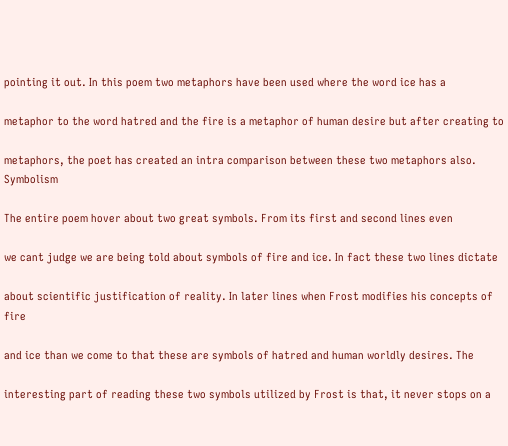pointing it out. In this poem two metaphors have been used where the word ice has a

metaphor to the word hatred and the fire is a metaphor of human desire but after creating to

metaphors, the poet has created an intra comparison between these two metaphors also. Symbolism

The entire poem hover about two great symbols. From its first and second lines even

we cant judge we are being told about symbols of fire and ice. In fact these two lines dictate

about scientific justification of reality. In later lines when Frost modifies his concepts of fire

and ice than we come to that these are symbols of hatred and human worldly desires. The

interesting part of reading these two symbols utilized by Frost is that, it never stops on a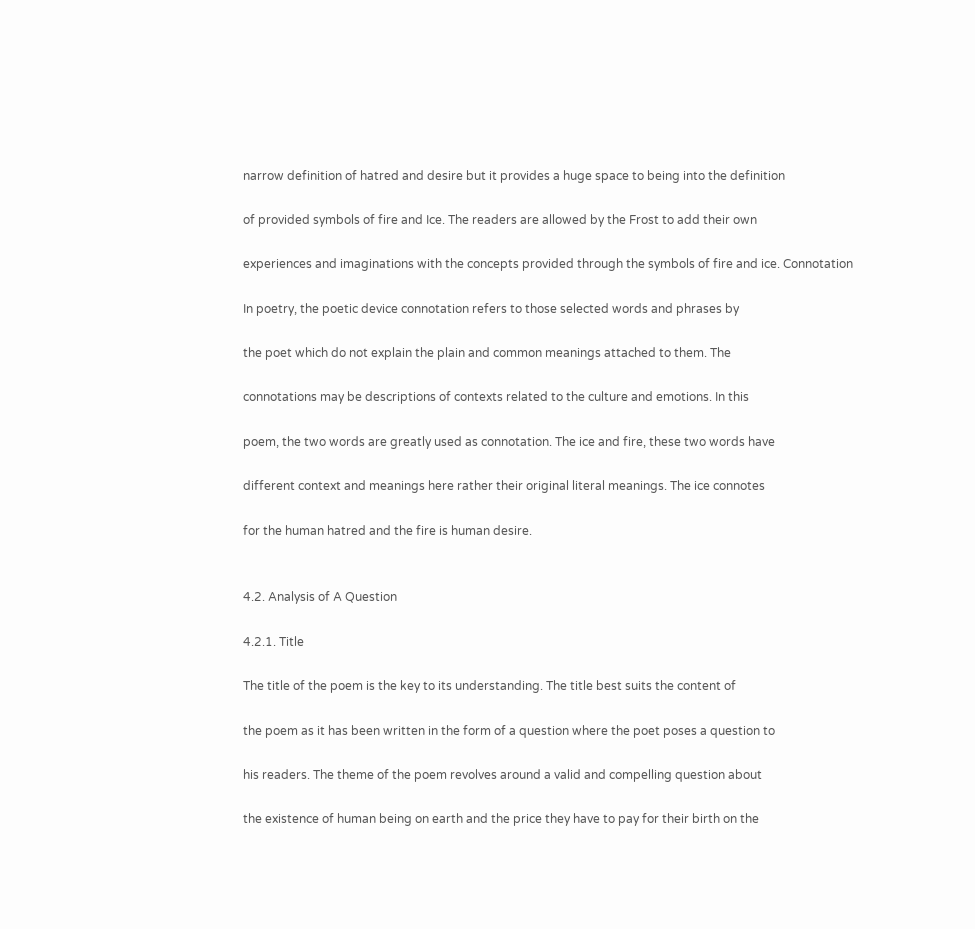narrow definition of hatred and desire but it provides a huge space to being into the definition

of provided symbols of fire and Ice. The readers are allowed by the Frost to add their own

experiences and imaginations with the concepts provided through the symbols of fire and ice. Connotation

In poetry, the poetic device connotation refers to those selected words and phrases by

the poet which do not explain the plain and common meanings attached to them. The

connotations may be descriptions of contexts related to the culture and emotions. In this

poem, the two words are greatly used as connotation. The ice and fire, these two words have

different context and meanings here rather their original literal meanings. The ice connotes

for the human hatred and the fire is human desire.


4.2. Analysis of A Question

4.2.1. Title

The title of the poem is the key to its understanding. The title best suits the content of

the poem as it has been written in the form of a question where the poet poses a question to

his readers. The theme of the poem revolves around a valid and compelling question about

the existence of human being on earth and the price they have to pay for their birth on the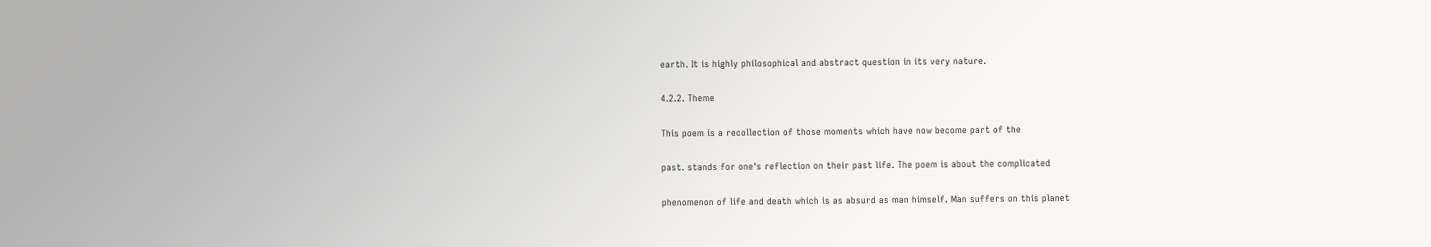earth. It is highly philosophical and abstract question in its very nature.

4.2.2. Theme

This poem is a recollection of those moments which have now become part of the

past. stands for one's reflection on their past life. The poem is about the complicated

phenomenon of life and death which is as absurd as man himself. Man suffers on this planet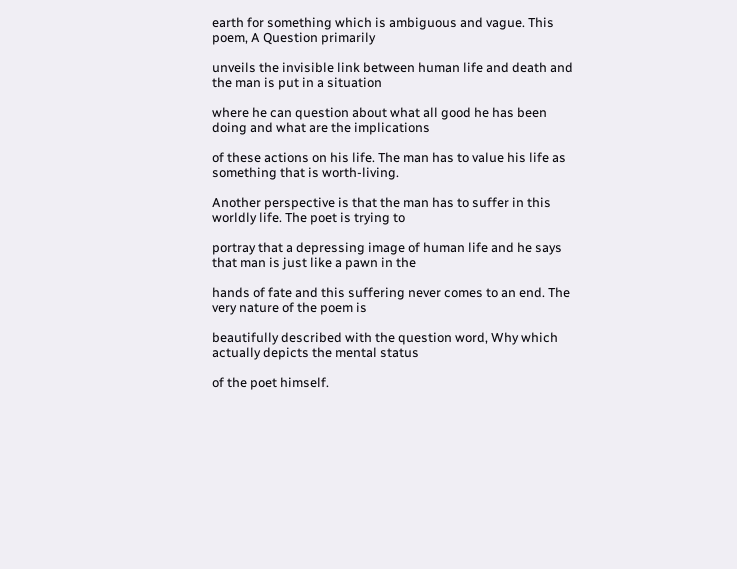earth for something which is ambiguous and vague. This poem, A Question primarily

unveils the invisible link between human life and death and the man is put in a situation

where he can question about what all good he has been doing and what are the implications

of these actions on his life. The man has to value his life as something that is worth-living.

Another perspective is that the man has to suffer in this worldly life. The poet is trying to

portray that a depressing image of human life and he says that man is just like a pawn in the

hands of fate and this suffering never comes to an end. The very nature of the poem is

beautifully described with the question word, Why which actually depicts the mental status

of the poet himself.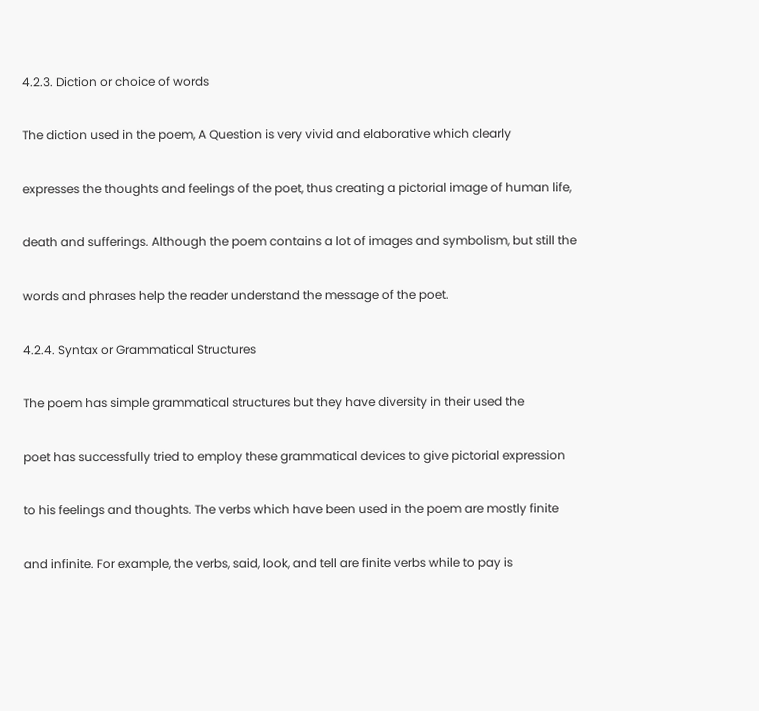4.2.3. Diction or choice of words

The diction used in the poem, A Question is very vivid and elaborative which clearly

expresses the thoughts and feelings of the poet, thus creating a pictorial image of human life,

death and sufferings. Although the poem contains a lot of images and symbolism, but still the

words and phrases help the reader understand the message of the poet.

4.2.4. Syntax or Grammatical Structures

The poem has simple grammatical structures but they have diversity in their used the

poet has successfully tried to employ these grammatical devices to give pictorial expression

to his feelings and thoughts. The verbs which have been used in the poem are mostly finite

and infinite. For example, the verbs, said, look, and tell are finite verbs while to pay is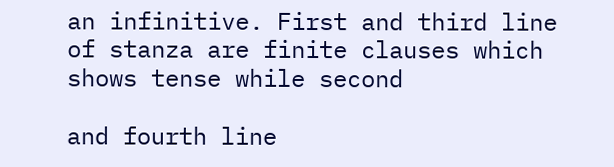an infinitive. First and third line of stanza are finite clauses which shows tense while second

and fourth line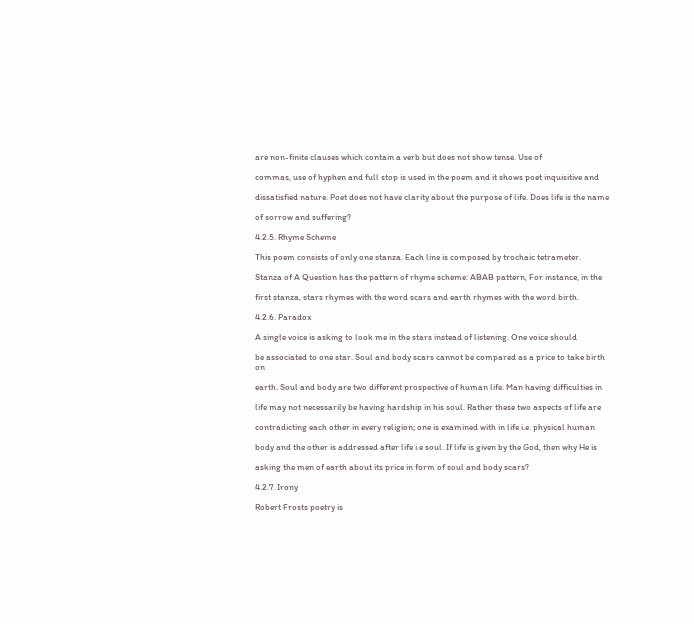are non-finite clauses which contain a verb but does not show tense. Use of

commas, use of hyphen and full stop is used in the poem and it shows poet inquisitive and

dissatisfied nature. Poet does not have clarity about the purpose of life. Does life is the name

of sorrow and suffering?

4.2.5. Rhyme Scheme

This poem consists of only one stanza. Each line is composed by trochaic tetrameter.

Stanza of A Question has the pattern of rhyme scheme: ABAB pattern, For instance, in the

first stanza, stars rhymes with the word scars and earth rhymes with the word birth.

4.2.6. Paradox

A single voice is asking to look me in the stars instead of listening. One voice should

be associated to one star. Soul and body scars cannot be compared as a price to take birth on

earth. Soul and body are two different prospective of human life. Man having difficulties in

life may not necessarily be having hardship in his soul. Rather these two aspects of life are

contradicting each other in every religion; one is examined with in life i.e. physical human

body and the other is addressed after life i.e soul. If life is given by the God, then why He is

asking the men of earth about its price in form of soul and body scars?

4.2.7. Irony

Robert Frosts poetry is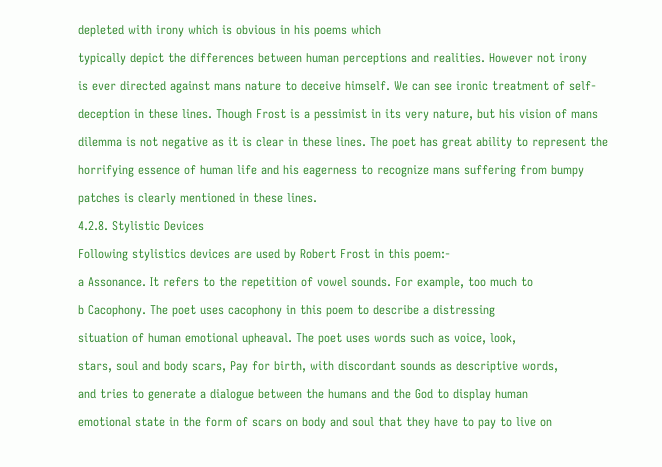depleted with irony which is obvious in his poems which

typically depict the differences between human perceptions and realities. However not irony

is ever directed against mans nature to deceive himself. We can see ironic treatment of self-

deception in these lines. Though Frost is a pessimist in its very nature, but his vision of mans

dilemma is not negative as it is clear in these lines. The poet has great ability to represent the

horrifying essence of human life and his eagerness to recognize mans suffering from bumpy

patches is clearly mentioned in these lines.

4.2.8. Stylistic Devices

Following stylistics devices are used by Robert Frost in this poem:-

a Assonance. It refers to the repetition of vowel sounds. For example, too much to

b Cacophony. The poet uses cacophony in this poem to describe a distressing

situation of human emotional upheaval. The poet uses words such as voice, look,

stars, soul and body scars, Pay for birth, with discordant sounds as descriptive words,

and tries to generate a dialogue between the humans and the God to display human

emotional state in the form of scars on body and soul that they have to pay to live on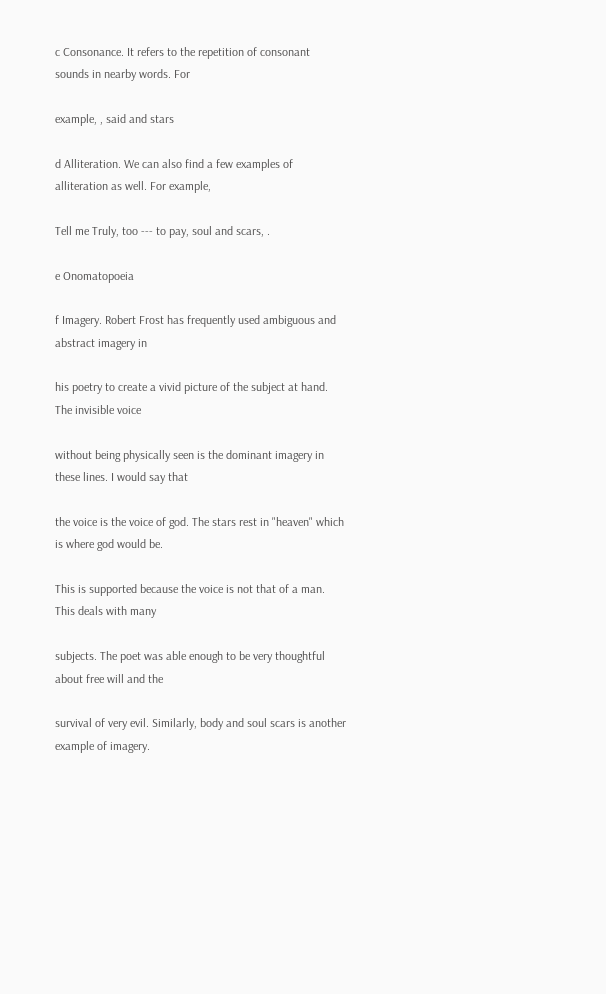c Consonance. It refers to the repetition of consonant sounds in nearby words. For

example, , said and stars

d Alliteration. We can also find a few examples of alliteration as well. For example,

Tell me Truly, too --- to pay, soul and scars, .

e Onomatopoeia

f Imagery. Robert Frost has frequently used ambiguous and abstract imagery in

his poetry to create a vivid picture of the subject at hand. The invisible voice

without being physically seen is the dominant imagery in these lines. I would say that

the voice is the voice of god. The stars rest in "heaven" which is where god would be.

This is supported because the voice is not that of a man. This deals with many

subjects. The poet was able enough to be very thoughtful about free will and the

survival of very evil. Similarly, body and soul scars is another example of imagery.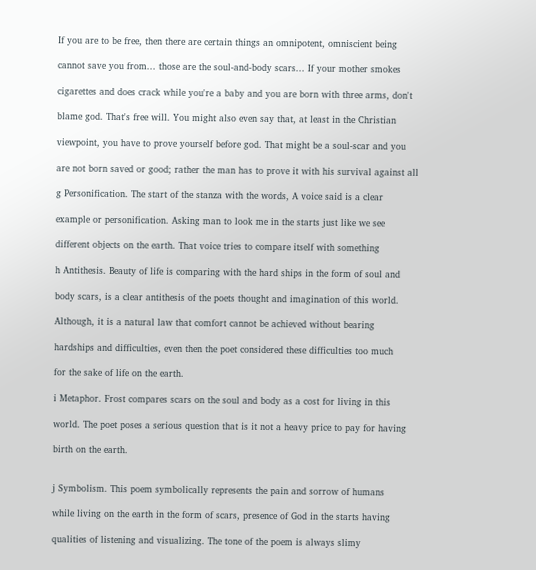If you are to be free, then there are certain things an omnipotent, omniscient being

cannot save you from... those are the soul-and-body scars... If your mother smokes

cigarettes and does crack while you're a baby and you are born with three arms, don't

blame god. That's free will. You might also even say that, at least in the Christian

viewpoint, you have to prove yourself before god. That might be a soul-scar and you

are not born saved or good; rather the man has to prove it with his survival against all

g Personification. The start of the stanza with the words, A voice said is a clear

example or personification. Asking man to look me in the starts just like we see

different objects on the earth. That voice tries to compare itself with something

h Antithesis. Beauty of life is comparing with the hard ships in the form of soul and

body scars, is a clear antithesis of the poets thought and imagination of this world.

Although, it is a natural law that comfort cannot be achieved without bearing

hardships and difficulties, even then the poet considered these difficulties too much

for the sake of life on the earth.

i Metaphor. Frost compares scars on the soul and body as a cost for living in this

world. The poet poses a serious question that is it not a heavy price to pay for having

birth on the earth.


j Symbolism. This poem symbolically represents the pain and sorrow of humans

while living on the earth in the form of scars, presence of God in the starts having

qualities of listening and visualizing. The tone of the poem is always slimy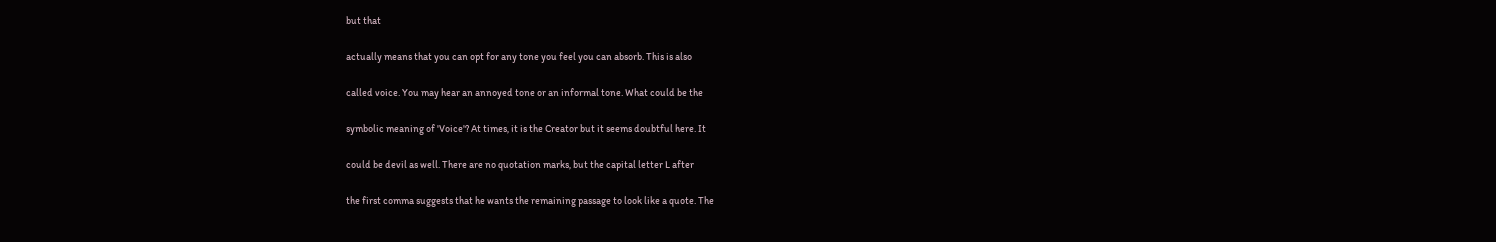but that

actually means that you can opt for any tone you feel you can absorb. This is also

called voice. You may hear an annoyed tone or an informal tone. What could be the

symbolic meaning of 'Voice'? At times, it is the Creator but it seems doubtful here. It

could be devil as well. There are no quotation marks, but the capital letter L after

the first comma suggests that he wants the remaining passage to look like a quote. The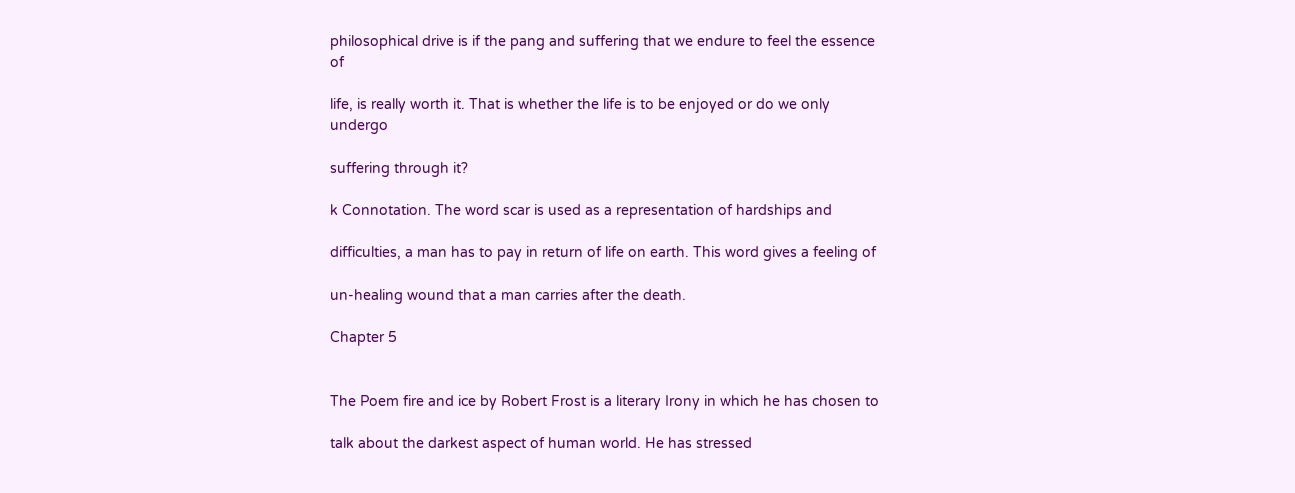philosophical drive is if the pang and suffering that we endure to feel the essence of

life, is really worth it. That is whether the life is to be enjoyed or do we only undergo

suffering through it?

k Connotation. The word scar is used as a representation of hardships and

difficulties, a man has to pay in return of life on earth. This word gives a feeling of

un-healing wound that a man carries after the death.

Chapter 5


The Poem fire and ice by Robert Frost is a literary Irony in which he has chosen to

talk about the darkest aspect of human world. He has stressed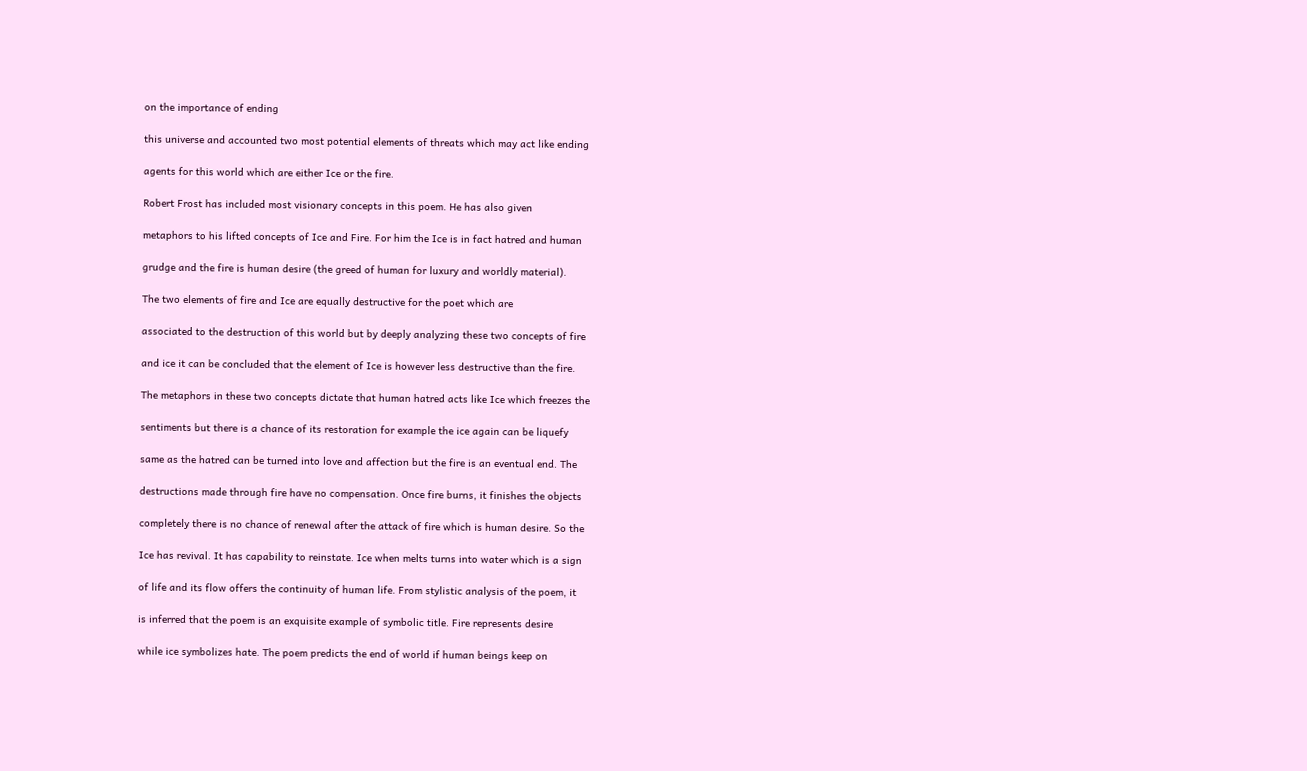on the importance of ending

this universe and accounted two most potential elements of threats which may act like ending

agents for this world which are either Ice or the fire.

Robert Frost has included most visionary concepts in this poem. He has also given

metaphors to his lifted concepts of Ice and Fire. For him the Ice is in fact hatred and human

grudge and the fire is human desire (the greed of human for luxury and worldly material).

The two elements of fire and Ice are equally destructive for the poet which are

associated to the destruction of this world but by deeply analyzing these two concepts of fire

and ice it can be concluded that the element of Ice is however less destructive than the fire.

The metaphors in these two concepts dictate that human hatred acts like Ice which freezes the

sentiments but there is a chance of its restoration for example the ice again can be liquefy

same as the hatred can be turned into love and affection but the fire is an eventual end. The

destructions made through fire have no compensation. Once fire burns, it finishes the objects

completely there is no chance of renewal after the attack of fire which is human desire. So the

Ice has revival. It has capability to reinstate. Ice when melts turns into water which is a sign

of life and its flow offers the continuity of human life. From stylistic analysis of the poem, it

is inferred that the poem is an exquisite example of symbolic title. Fire represents desire

while ice symbolizes hate. The poem predicts the end of world if human beings keep on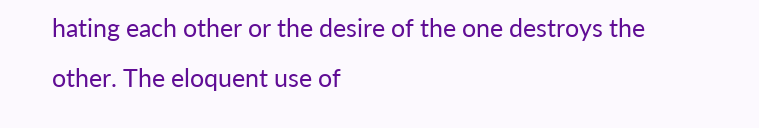hating each other or the desire of the one destroys the other. The eloquent use of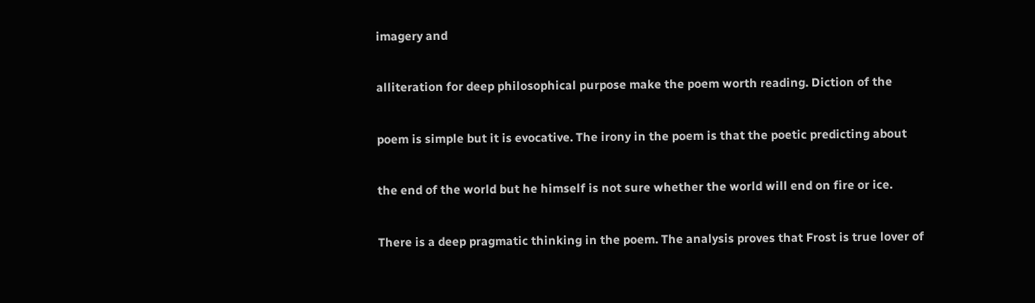imagery and

alliteration for deep philosophical purpose make the poem worth reading. Diction of the

poem is simple but it is evocative. The irony in the poem is that the poetic predicting about

the end of the world but he himself is not sure whether the world will end on fire or ice.

There is a deep pragmatic thinking in the poem. The analysis proves that Frost is true lover of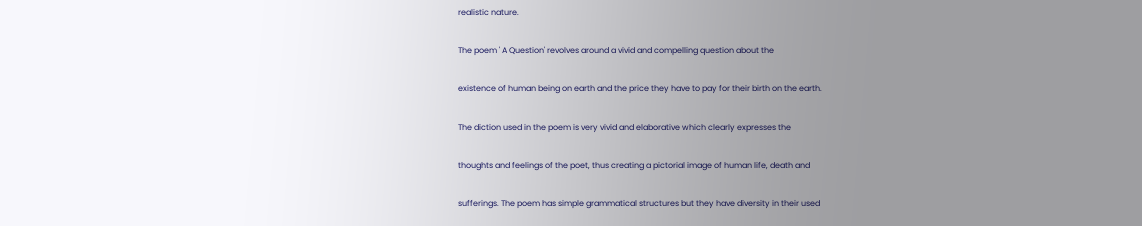realistic nature.

The poem ' A Question' revolves around a vivid and compelling question about the

existence of human being on earth and the price they have to pay for their birth on the earth.

The diction used in the poem is very vivid and elaborative which clearly expresses the

thoughts and feelings of the poet, thus creating a pictorial image of human life, death and

sufferings. The poem has simple grammatical structures but they have diversity in their used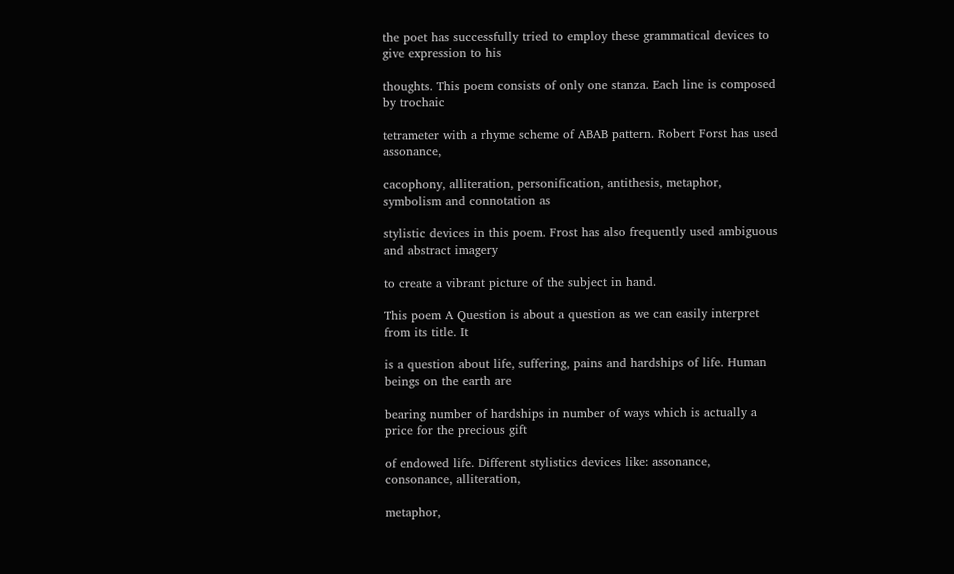the poet has successfully tried to employ these grammatical devices to give expression to his

thoughts. This poem consists of only one stanza. Each line is composed by trochaic

tetrameter with a rhyme scheme of ABAB pattern. Robert Forst has used assonance,

cacophony, alliteration, personification, antithesis, metaphor, symbolism and connotation as

stylistic devices in this poem. Frost has also frequently used ambiguous and abstract imagery

to create a vibrant picture of the subject in hand.

This poem A Question is about a question as we can easily interpret from its title. It

is a question about life, suffering, pains and hardships of life. Human beings on the earth are

bearing number of hardships in number of ways which is actually a price for the precious gift

of endowed life. Different stylistics devices like: assonance, consonance, alliteration,

metaphor,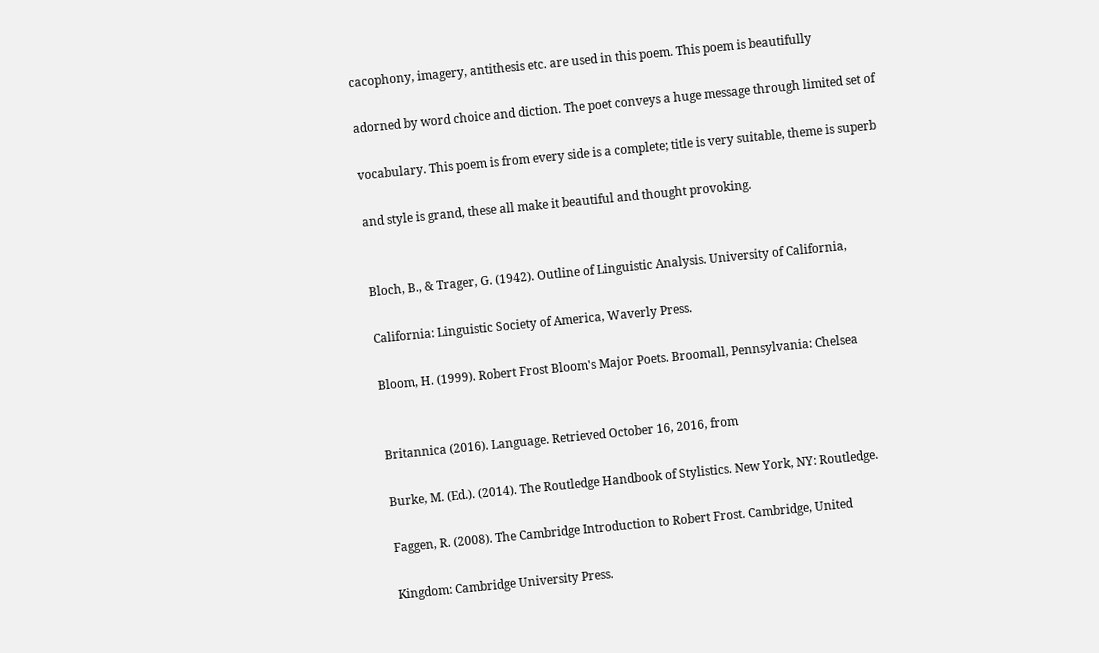cacophony, imagery, antithesis etc. are used in this poem. This poem is beautifully

adorned by word choice and diction. The poet conveys a huge message through limited set of

vocabulary. This poem is from every side is a complete; title is very suitable, theme is superb

and style is grand, these all make it beautiful and thought provoking.


Bloch, B., & Trager, G. (1942). Outline of Linguistic Analysis. University of California,

California: Linguistic Society of America, Waverly Press.

Bloom, H. (1999). Robert Frost Bloom's Major Poets. Broomall, Pennsylvania: Chelsea


Britannica (2016). Language. Retrieved October 16, 2016, from

Burke, M. (Ed.). (2014). The Routledge Handbook of Stylistics. New York, NY: Routledge.

Faggen, R. (2008). The Cambridge Introduction to Robert Frost. Cambridge, United

Kingdom: Cambridge University Press.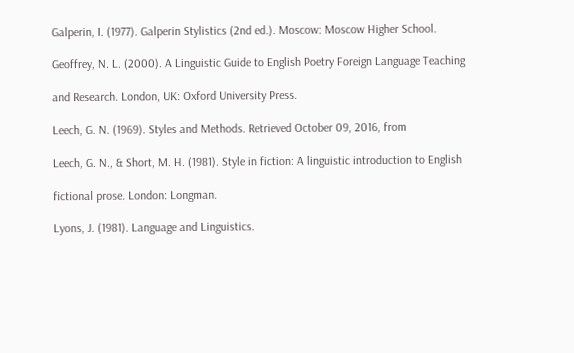Galperin, I. (1977). Galperin Stylistics (2nd ed.). Moscow: Moscow Higher School.

Geoffrey, N. L. (2000). A Linguistic Guide to English Poetry Foreign Language Teaching

and Research. London, UK: Oxford University Press.

Leech, G. N. (1969). Styles and Methods. Retrieved October 09, 2016, from

Leech, G. N., & Short, M. H. (1981). Style in fiction: A linguistic introduction to English

fictional prose. London: Longman.

Lyons, J. (1981). Language and Linguistics.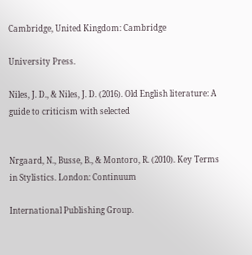Cambridge, United Kingdom: Cambridge

University Press.

Niles, J. D., & Niles, J. D. (2016). Old English literature: A guide to criticism with selected


Nrgaard, N., Busse, B., & Montoro, R. (2010). Key Terms in Stylistics. London: Continuum

International Publishing Group.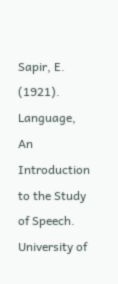Sapir, E. (1921). Language, An Introduction to the Study of Speech. University of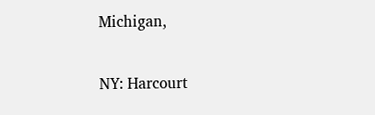Michigan,

NY: Harcourt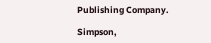Publishing Company.

Simpson,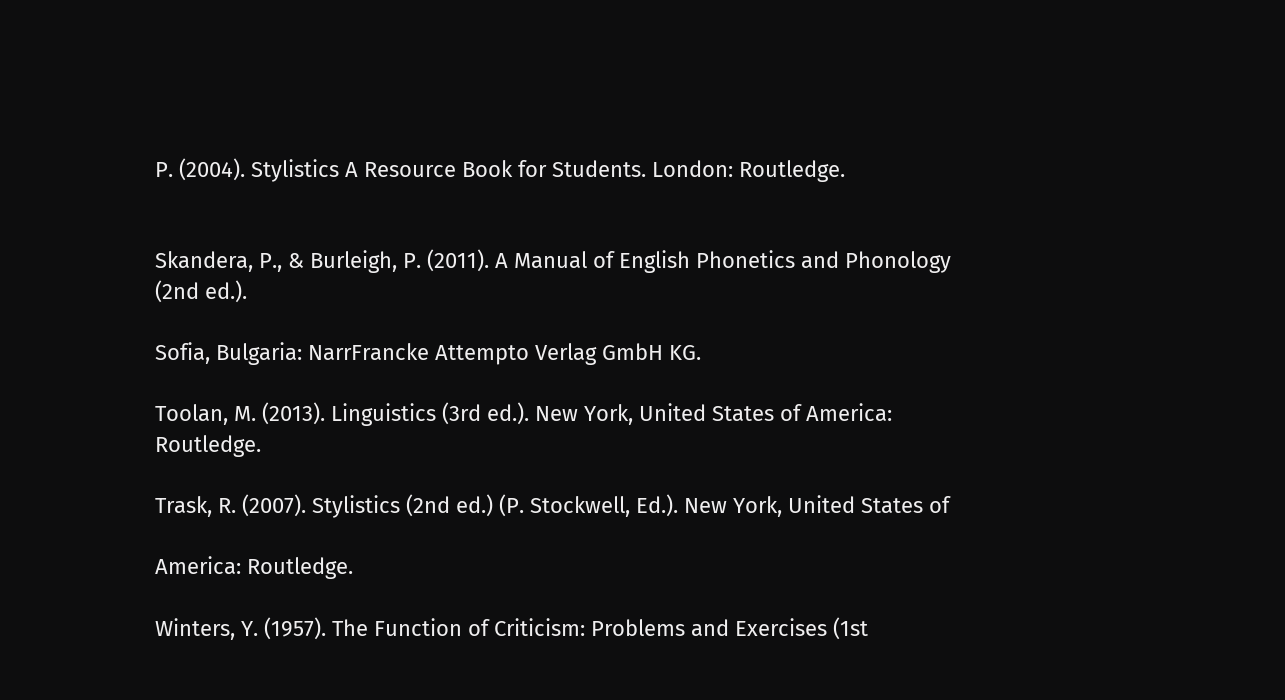P. (2004). Stylistics A Resource Book for Students. London: Routledge.


Skandera, P., & Burleigh, P. (2011). A Manual of English Phonetics and Phonology (2nd ed.).

Sofia, Bulgaria: NarrFrancke Attempto Verlag GmbH KG.

Toolan, M. (2013). Linguistics (3rd ed.). New York, United States of America: Routledge.

Trask, R. (2007). Stylistics (2nd ed.) (P. Stockwell, Ed.). New York, United States of

America: Routledge.

Winters, Y. (1957). The Function of Criticism: Problems and Exercises (1st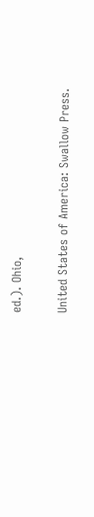ed.). Ohio,

United States of America: Swallow Press.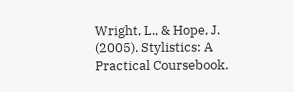Wright, L., & Hope, J. (2005). Stylistics: A Practical Coursebook.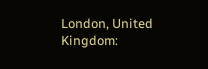London, United Kingdom: